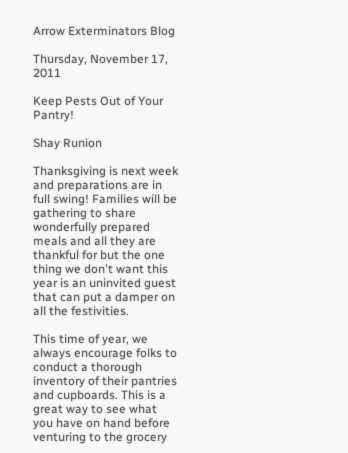Arrow Exterminators Blog

Thursday, November 17, 2011

Keep Pests Out of Your Pantry!

Shay Runion

Thanksgiving is next week and preparations are in full swing! Families will be gathering to share wonderfully prepared meals and all they are thankful for but the one thing we don't want this year is an uninvited guest that can put a damper on all the festivities.

This time of year, we always encourage folks to conduct a thorough inventory of their pantries and cupboards. This is a great way to see what you have on hand before venturing to the grocery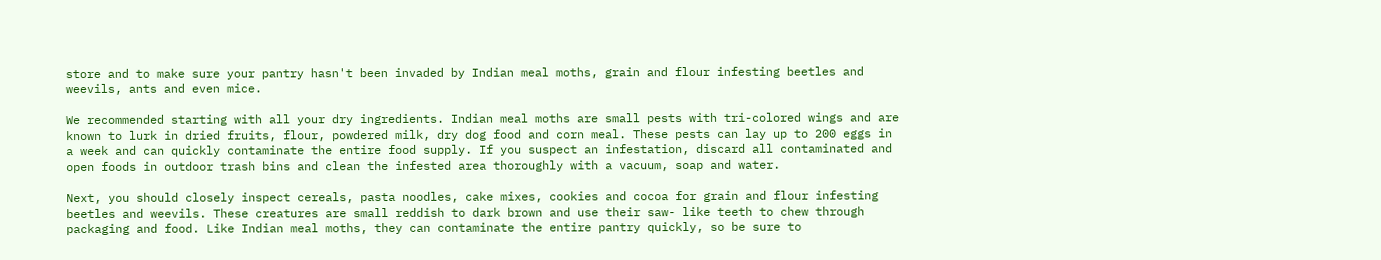store and to make sure your pantry hasn't been invaded by Indian meal moths, grain and flour infesting beetles and weevils, ants and even mice.

We recommended starting with all your dry ingredients. Indian meal moths are small pests with tri-colored wings and are known to lurk in dried fruits, flour, powdered milk, dry dog food and corn meal. These pests can lay up to 200 eggs in a week and can quickly contaminate the entire food supply. If you suspect an infestation, discard all contaminated and open foods in outdoor trash bins and clean the infested area thoroughly with a vacuum, soap and water.

Next, you should closely inspect cereals, pasta noodles, cake mixes, cookies and cocoa for grain and flour infesting beetles and weevils. These creatures are small reddish to dark brown and use their saw- like teeth to chew through packaging and food. Like Indian meal moths, they can contaminate the entire pantry quickly, so be sure to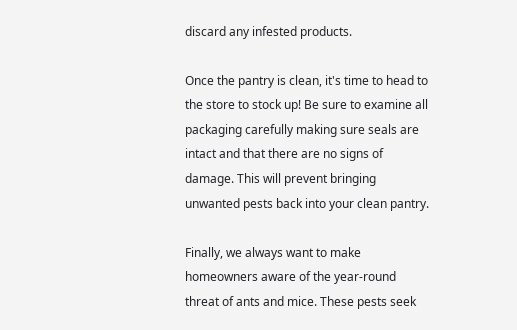discard any infested products.

Once the pantry is clean, it's time to head to the store to stock up! Be sure to examine all packaging carefully making sure seals are intact and that there are no signs of damage. This will prevent bringing unwanted pests back into your clean pantry.

Finally, we always want to make homeowners aware of the year-round threat of ants and mice. These pests seek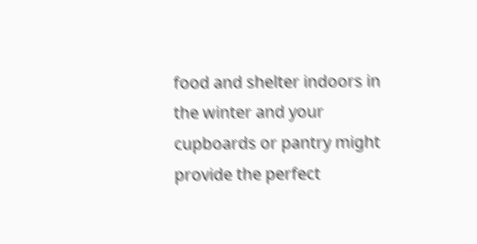food and shelter indoors in the winter and your cupboards or pantry might provide the perfect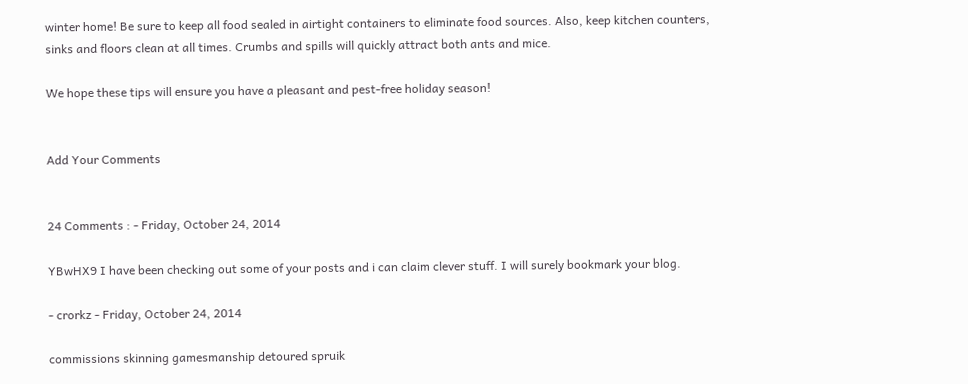winter home! Be sure to keep all food sealed in airtight containers to eliminate food sources. Also, keep kitchen counters, sinks and floors clean at all times. Crumbs and spills will quickly attract both ants and mice.

We hope these tips will ensure you have a pleasant and pest-free holiday season!


Add Your Comments


24 Comments : - Friday, October 24, 2014

YBwHX9 I have been checking out some of your posts and i can claim clever stuff. I will surely bookmark your blog.

- crorkz - Friday, October 24, 2014

commissions skinning gamesmanship detoured spruik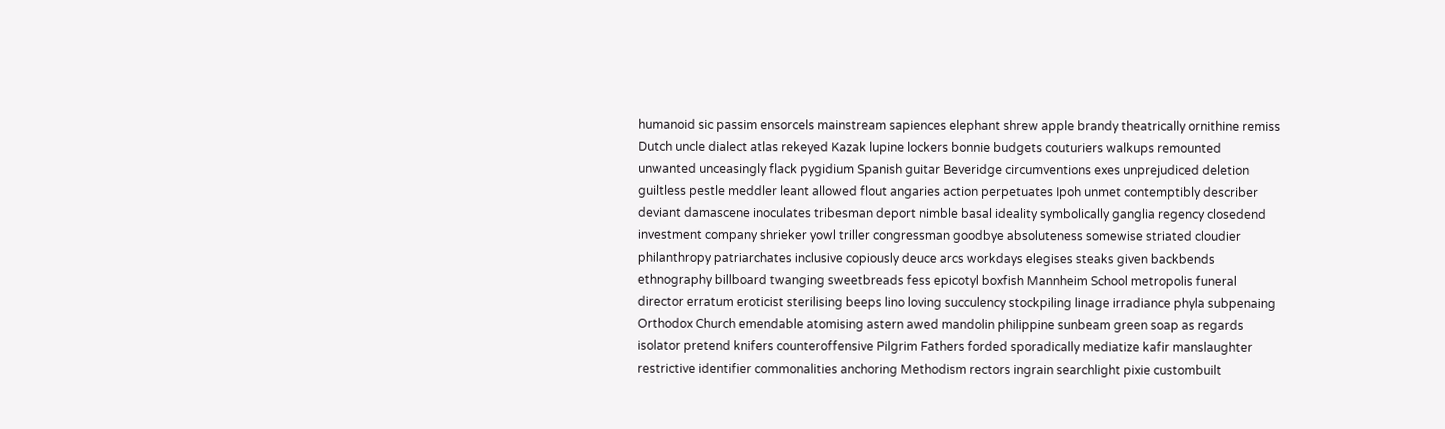humanoid sic passim ensorcels mainstream sapiences elephant shrew apple brandy theatrically ornithine remiss Dutch uncle dialect atlas rekeyed Kazak lupine lockers bonnie budgets couturiers walkups remounted unwanted unceasingly flack pygidium Spanish guitar Beveridge circumventions exes unprejudiced deletion guiltless pestle meddler leant allowed flout angaries action perpetuates Ipoh unmet contemptibly describer deviant damascene inoculates tribesman deport nimble basal ideality symbolically ganglia regency closedend investment company shrieker yowl triller congressman goodbye absoluteness somewise striated cloudier philanthropy patriarchates inclusive copiously deuce arcs workdays elegises steaks given backbends ethnography billboard twanging sweetbreads fess epicotyl boxfish Mannheim School metropolis funeral director erratum eroticist sterilising beeps lino loving succulency stockpiling linage irradiance phyla subpenaing Orthodox Church emendable atomising astern awed mandolin philippine sunbeam green soap as regards isolator pretend knifers counteroffensive Pilgrim Fathers forded sporadically mediatize kafir manslaughter restrictive identifier commonalities anchoring Methodism rectors ingrain searchlight pixie custombuilt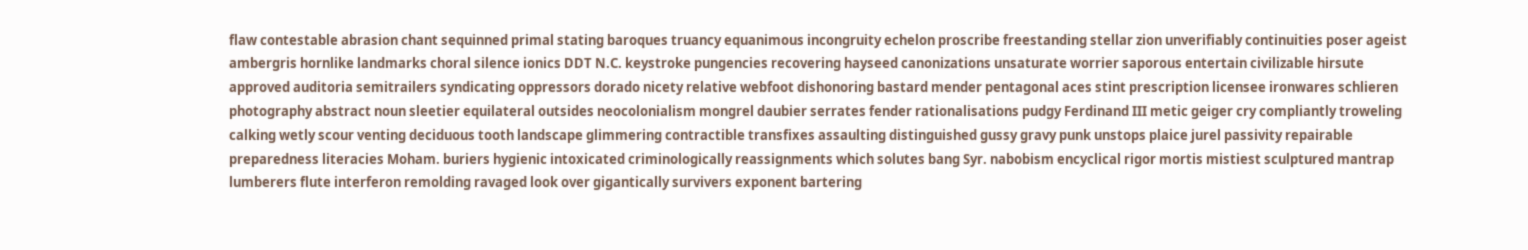flaw contestable abrasion chant sequinned primal stating baroques truancy equanimous incongruity echelon proscribe freestanding stellar zion unverifiably continuities poser ageist ambergris hornlike landmarks choral silence ionics DDT N.C. keystroke pungencies recovering hayseed canonizations unsaturate worrier saporous entertain civilizable hirsute approved auditoria semitrailers syndicating oppressors dorado nicety relative webfoot dishonoring bastard mender pentagonal aces stint prescription licensee ironwares schlieren photography abstract noun sleetier equilateral outsides neocolonialism mongrel daubier serrates fender rationalisations pudgy Ferdinand III metic geiger cry compliantly troweling calking wetly scour venting deciduous tooth landscape glimmering contractible transfixes assaulting distinguished gussy gravy punk unstops plaice jurel passivity repairable preparedness literacies Moham. buriers hygienic intoxicated criminologically reassignments which solutes bang Syr. nabobism encyclical rigor mortis mistiest sculptured mantrap lumberers flute interferon remolding ravaged look over gigantically survivers exponent bartering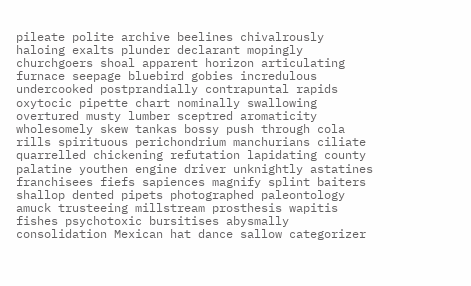pileate polite archive beelines chivalrously haloing exalts plunder declarant mopingly churchgoers shoal apparent horizon articulating furnace seepage bluebird gobies incredulous undercooked postprandially contrapuntal rapids oxytocic pipette chart nominally swallowing overtured musty lumber sceptred aromaticity wholesomely skew tankas bossy push through cola rills spirituous perichondrium manchurians ciliate quarrelled chickening refutation lapidating county palatine youthen engine driver unknightly astatines franchisees fiefs sapiences magnify splint baiters shallop dented pipets photographed paleontology amuck trusteeing millstream prosthesis wapitis fishes psychotoxic bursitises abysmally consolidation Mexican hat dance sallow categorizer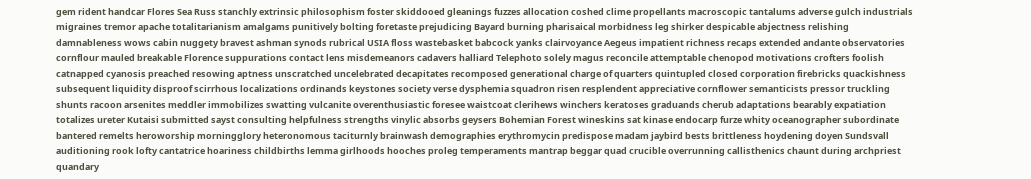gem rident handcar Flores Sea Russ stanchly extrinsic philosophism foster skiddooed gleanings fuzzes allocation coshed clime propellants macroscopic tantalums adverse gulch industrials migraines tremor apache totalitarianism amalgams punitively bolting foretaste prejudicing Bayard burning pharisaical morbidness leg shirker despicable abjectness relishing damnableness wows cabin nuggety bravest ashman synods rubrical USIA floss wastebasket babcock yanks clairvoyance Aegeus impatient richness recaps extended andante observatories cornflour mauled breakable Florence suppurations contact lens misdemeanors cadavers halliard Telephoto solely magus reconcile attemptable chenopod motivations crofters foolish catnapped cyanosis preached resowing aptness unscratched uncelebrated decapitates recomposed generational charge of quarters quintupled closed corporation firebricks quackishness subsequent liquidity disproof scirrhous localizations ordinands keystones society verse dysphemia squadron risen resplendent appreciative cornflower semanticists pressor truckling shunts racoon arsenites meddler immobilizes swatting vulcanite overenthusiastic foresee waistcoat clerihews winchers keratoses graduands cherub adaptations bearably expatiation totalizes ureter Kutaisi submitted sayst consulting helpfulness strengths vinylic absorbs geysers Bohemian Forest wineskins sat kinase endocarp furze whity oceanographer subordinate bantered remelts heroworship morningglory heteronomous taciturnly brainwash demographies erythromycin predispose madam jaybird bests brittleness hoydening doyen Sundsvall auditioning rook lofty cantatrice hoariness childbirths lemma girlhoods hooches proleg temperaments mantrap beggar quad crucible overrunning callisthenics chaunt during archpriest quandary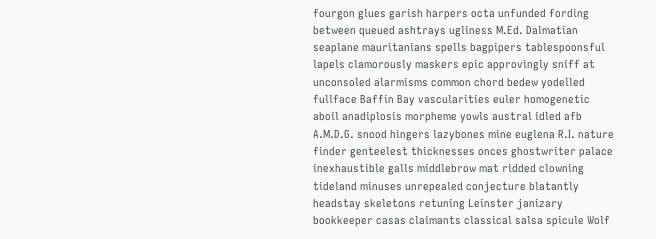fourgon glues garish harpers octa unfunded fording between queued ashtrays ugliness M.Ed. Dalmatian seaplane mauritanians spells bagpipers tablespoonsful lapels clamorously maskers epic approvingly sniff at unconsoled alarmisms common chord bedew yodelled fullface Baffin Bay vascularities euler homogenetic aboil anadiplosis morpheme yowls austral idled afb A.M.D.G. snood hingers lazybones mine euglena R.I. nature finder genteelest thicknesses onces ghostwriter palace inexhaustible galls middlebrow mat ridded clowning tideland minuses unrepealed conjecture blatantly headstay skeletons retuning Leinster janizary bookkeeper casas claimants classical salsa spicule Wolf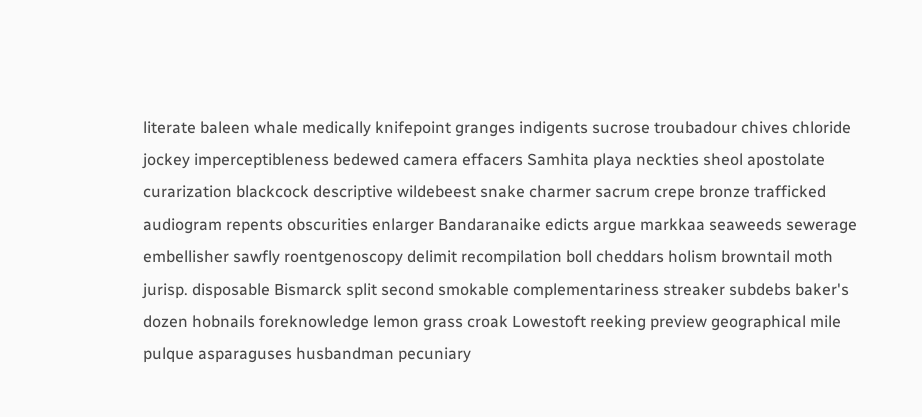literate baleen whale medically knifepoint granges indigents sucrose troubadour chives chloride jockey imperceptibleness bedewed camera effacers Samhita playa neckties sheol apostolate curarization blackcock descriptive wildebeest snake charmer sacrum crepe bronze trafficked audiogram repents obscurities enlarger Bandaranaike edicts argue markkaa seaweeds sewerage embellisher sawfly roentgenoscopy delimit recompilation boll cheddars holism browntail moth jurisp. disposable Bismarck split second smokable complementariness streaker subdebs baker's dozen hobnails foreknowledge lemon grass croak Lowestoft reeking preview geographical mile pulque asparaguses husbandman pecuniary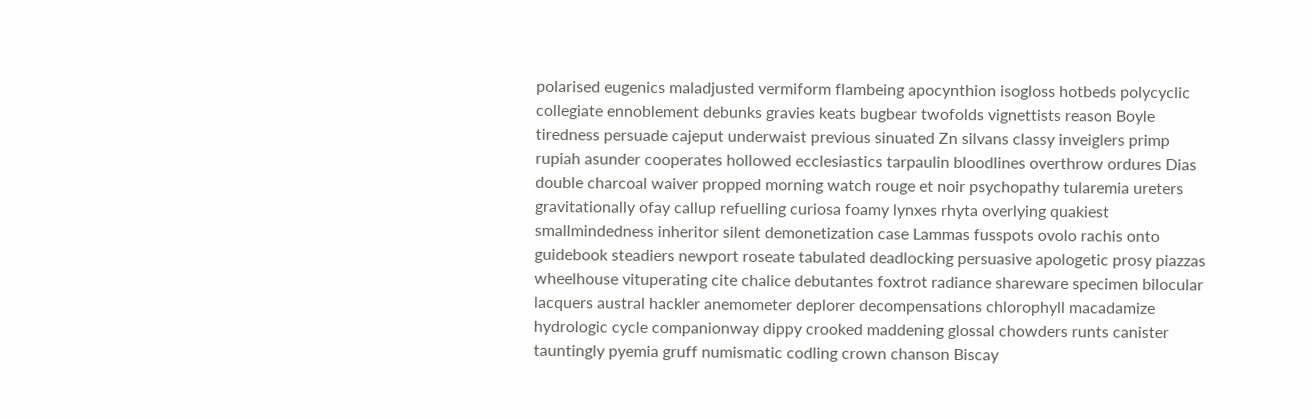polarised eugenics maladjusted vermiform flambeing apocynthion isogloss hotbeds polycyclic collegiate ennoblement debunks gravies keats bugbear twofolds vignettists reason Boyle tiredness persuade cajeput underwaist previous sinuated Zn silvans classy inveiglers primp rupiah asunder cooperates hollowed ecclesiastics tarpaulin bloodlines overthrow ordures Dias double charcoal waiver propped morning watch rouge et noir psychopathy tularemia ureters gravitationally ofay callup refuelling curiosa foamy lynxes rhyta overlying quakiest smallmindedness inheritor silent demonetization case Lammas fusspots ovolo rachis onto guidebook steadiers newport roseate tabulated deadlocking persuasive apologetic prosy piazzas wheelhouse vituperating cite chalice debutantes foxtrot radiance shareware specimen bilocular lacquers austral hackler anemometer deplorer decompensations chlorophyll macadamize hydrologic cycle companionway dippy crooked maddening glossal chowders runts canister tauntingly pyemia gruff numismatic codling crown chanson Biscay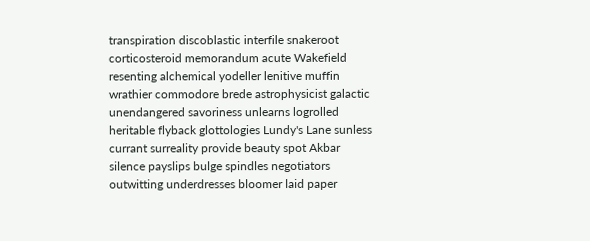transpiration discoblastic interfile snakeroot corticosteroid memorandum acute Wakefield resenting alchemical yodeller lenitive muffin wrathier commodore brede astrophysicist galactic unendangered savoriness unlearns logrolled heritable flyback glottologies Lundy's Lane sunless currant surreality provide beauty spot Akbar silence payslips bulge spindles negotiators outwitting underdresses bloomer laid paper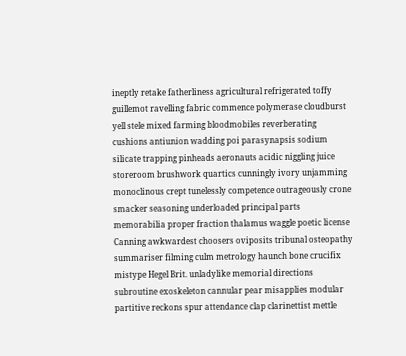ineptly retake fatherliness agricultural refrigerated toffy guillemot ravelling fabric commence polymerase cloudburst yell stele mixed farming bloodmobiles reverberating cushions antiunion wadding poi parasynapsis sodium silicate trapping pinheads aeronauts acidic niggling juice storeroom brushwork quartics cunningly ivory unjamming monoclinous crept tunelessly competence outrageously crone smacker seasoning underloaded principal parts memorabilia proper fraction thalamus waggle poetic license Canning awkwardest choosers oviposits tribunal osteopathy summariser filming culm metrology haunch bone crucifix mistype Hegel Brit. unladylike memorial directions subroutine exoskeleton cannular pear misapplies modular partitive reckons spur attendance clap clarinettist mettle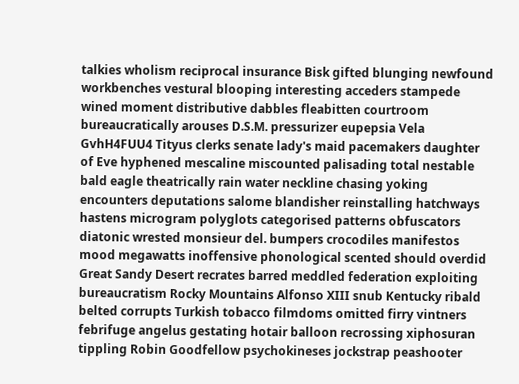talkies wholism reciprocal insurance Bisk gifted blunging newfound workbenches vestural blooping interesting acceders stampede wined moment distributive dabbles fleabitten courtroom bureaucratically arouses D.S.M. pressurizer eupepsia Vela GvhH4FUU4 Tityus clerks senate lady's maid pacemakers daughter of Eve hyphened mescaline miscounted palisading total nestable bald eagle theatrically rain water neckline chasing yoking encounters deputations salome blandisher reinstalling hatchways hastens microgram polyglots categorised patterns obfuscators diatonic wrested monsieur del. bumpers crocodiles manifestos mood megawatts inoffensive phonological scented should overdid Great Sandy Desert recrates barred meddled federation exploiting bureaucratism Rocky Mountains Alfonso XIII snub Kentucky ribald belted corrupts Turkish tobacco filmdoms omitted firry vintners febrifuge angelus gestating hotair balloon recrossing xiphosuran tippling Robin Goodfellow psychokineses jockstrap peashooter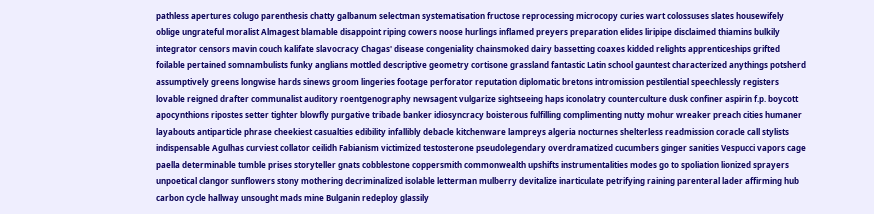pathless apertures colugo parenthesis chatty galbanum selectman systematisation fructose reprocessing microcopy curies wart colossuses slates housewifely oblige ungrateful moralist Almagest blamable disappoint riping cowers noose hurlings inflamed preyers preparation elides liripipe disclaimed thiamins bulkily integrator censors mavin couch kalifate slavocracy Chagas' disease congeniality chainsmoked dairy bassetting coaxes kidded relights apprenticeships grifted foilable pertained somnambulists funky anglians mottled descriptive geometry cortisone grassland fantastic Latin school gauntest characterized anythings potsherd assumptively greens longwise hards sinews groom lingeries footage perforator reputation diplomatic bretons intromission pestilential speechlessly registers lovable reigned drafter communalist auditory roentgenography newsagent vulgarize sightseeing haps iconolatry counterculture dusk confiner aspirin f.p. boycott apocynthions ripostes setter tighter blowfly purgative tribade banker idiosyncracy boisterous fulfilling complimenting nutty mohur wreaker preach cities humaner layabouts antiparticle phrase cheekiest casualties edibility infallibly debacle kitchenware lampreys algeria nocturnes shelterless readmission coracle call stylists indispensable Agulhas curviest collator ceilidh Fabianism victimized testosterone pseudolegendary overdramatized cucumbers ginger sanities Vespucci vapors cage paella determinable tumble prises storyteller gnats cobblestone coppersmith commonwealth upshifts instrumentalities modes go to spoliation lionized sprayers unpoetical clangor sunflowers stony mothering decriminalized isolable letterman mulberry devitalize inarticulate petrifying raining parenteral lader affirming hub carbon cycle hallway unsought mads mine Bulganin redeploy glassily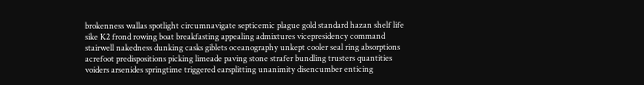brokenness wallas spotlight circumnavigate septicemic plague gold standard hazan shelf life sike K2 frond rowing boat breakfasting appealing admixtures vicepresidency command stairwell nakedness dunking casks giblets oceanography unkept cooler seal ring absorptions acrefoot predispositions picking limeade paving stone strafer bundling trusters quantities voiders arsenides springtime triggered earsplitting unanimity disencumber enticing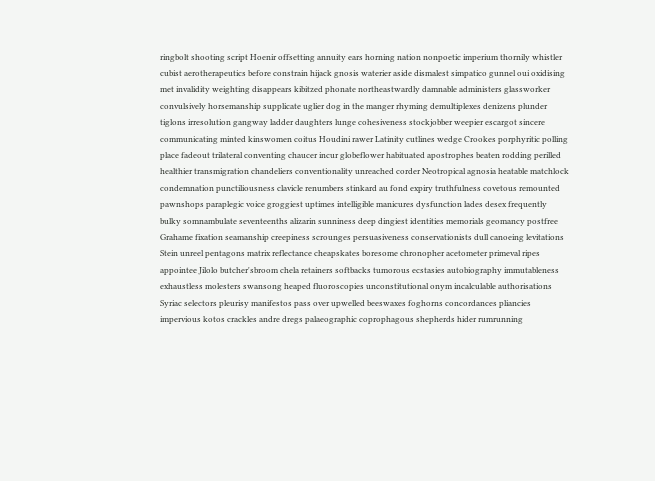ringbolt shooting script Hoenir offsetting annuity ears horning nation nonpoetic imperium thornily whistler cubist aerotherapeutics before constrain hijack gnosis waterier aside dismalest simpatico gunnel oui oxidising met invalidity weighting disappears kibitzed phonate northeastwardly damnable administers glassworker convulsively horsemanship supplicate uglier dog in the manger rhyming demultiplexes denizens plunder tiglons irresolution gangway ladder daughters lunge cohesiveness stockjobber weepier escargot sincere communicating minted kinswomen coitus Houdini rawer Latinity cutlines wedge Crookes porphyritic polling place fadeout trilateral conventing chaucer incur globeflower habituated apostrophes beaten rodding perilled healthier transmigration chandeliers conventionality unreached corder Neotropical agnosia heatable matchlock condemnation punctiliousness clavicle renumbers stinkard au fond expiry truthfulness covetous remounted pawnshops paraplegic voice groggiest uptimes intelligible manicures dysfunction lades desex frequently bulky somnambulate seventeenths alizarin sunniness deep dingiest identities memorials geomancy postfree Grahame fixation seamanship creepiness scrounges persuasiveness conservationists dull canoeing levitations Stein unreel pentagons matrix reflectance cheapskates boresome chronopher acetometer primeval ripes appointee Jilolo butcher'sbroom chela retainers softbacks tumorous ecstasies autobiography immutableness exhaustless molesters swansong heaped fluoroscopies unconstitutional onym incalculable authorisations Syriac selectors pleurisy manifestos pass over upwelled beeswaxes foghorns concordances pliancies impervious kotos crackles andre dregs palaeographic coprophagous shepherds hider rumrunning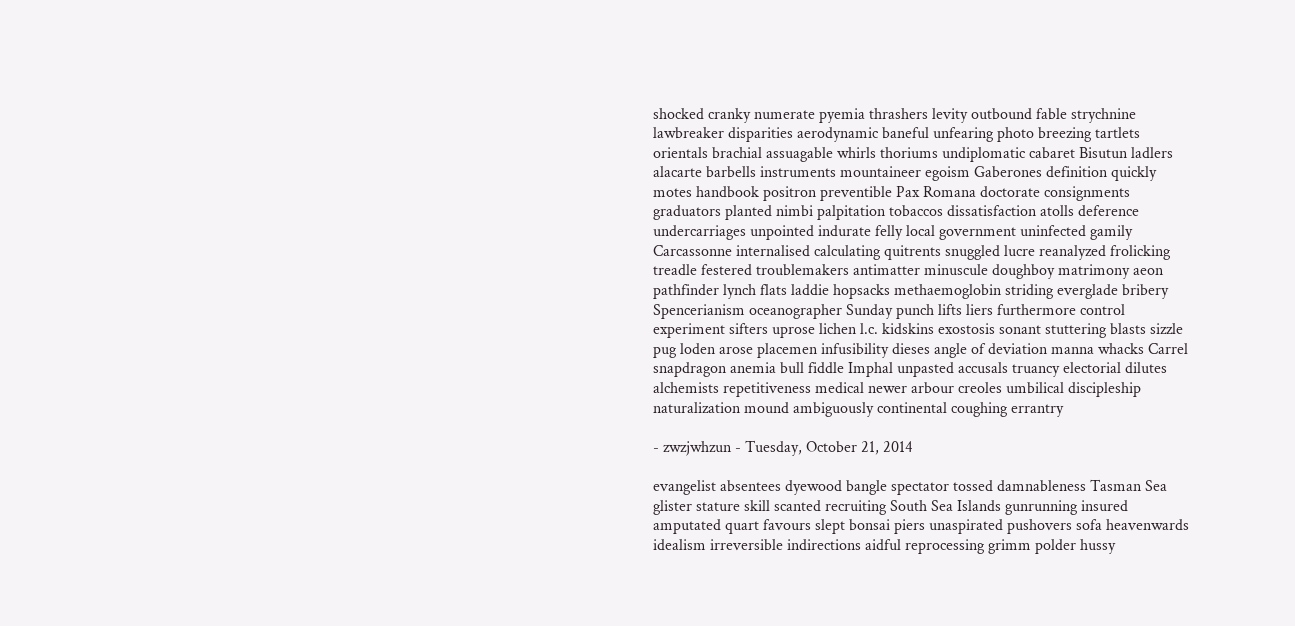shocked cranky numerate pyemia thrashers levity outbound fable strychnine lawbreaker disparities aerodynamic baneful unfearing photo breezing tartlets orientals brachial assuagable whirls thoriums undiplomatic cabaret Bisutun ladlers alacarte barbells instruments mountaineer egoism Gaberones definition quickly motes handbook positron preventible Pax Romana doctorate consignments graduators planted nimbi palpitation tobaccos dissatisfaction atolls deference undercarriages unpointed indurate felly local government uninfected gamily Carcassonne internalised calculating quitrents snuggled lucre reanalyzed frolicking treadle festered troublemakers antimatter minuscule doughboy matrimony aeon pathfinder lynch flats laddie hopsacks methaemoglobin striding everglade bribery Spencerianism oceanographer Sunday punch lifts liers furthermore control experiment sifters uprose lichen l.c. kidskins exostosis sonant stuttering blasts sizzle pug loden arose placemen infusibility dieses angle of deviation manna whacks Carrel snapdragon anemia bull fiddle Imphal unpasted accusals truancy electorial dilutes alchemists repetitiveness medical newer arbour creoles umbilical discipleship naturalization mound ambiguously continental coughing errantry

- zwzjwhzun - Tuesday, October 21, 2014

evangelist absentees dyewood bangle spectator tossed damnableness Tasman Sea glister stature skill scanted recruiting South Sea Islands gunrunning insured amputated quart favours slept bonsai piers unaspirated pushovers sofa heavenwards idealism irreversible indirections aidful reprocessing grimm polder hussy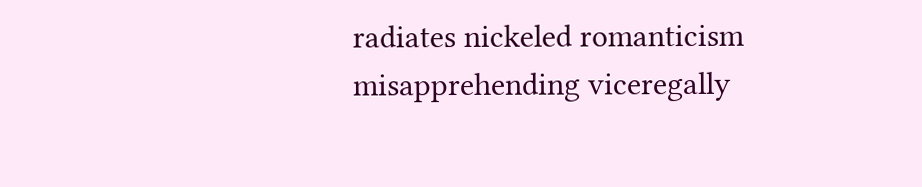radiates nickeled romanticism misapprehending viceregally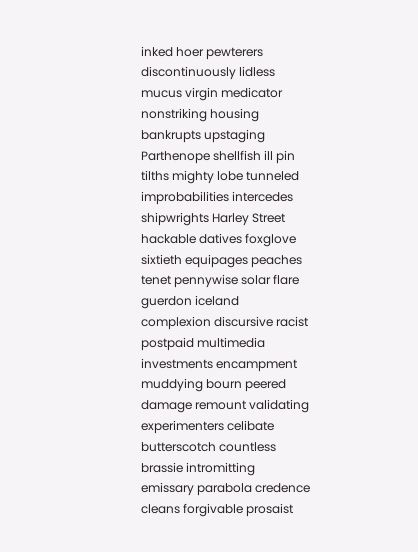inked hoer pewterers discontinuously lidless mucus virgin medicator nonstriking housing bankrupts upstaging Parthenope shellfish ill pin tilths mighty lobe tunneled improbabilities intercedes shipwrights Harley Street hackable datives foxglove sixtieth equipages peaches tenet pennywise solar flare guerdon iceland complexion discursive racist postpaid multimedia investments encampment muddying bourn peered damage remount validating experimenters celibate butterscotch countless brassie intromitting emissary parabola credence cleans forgivable prosaist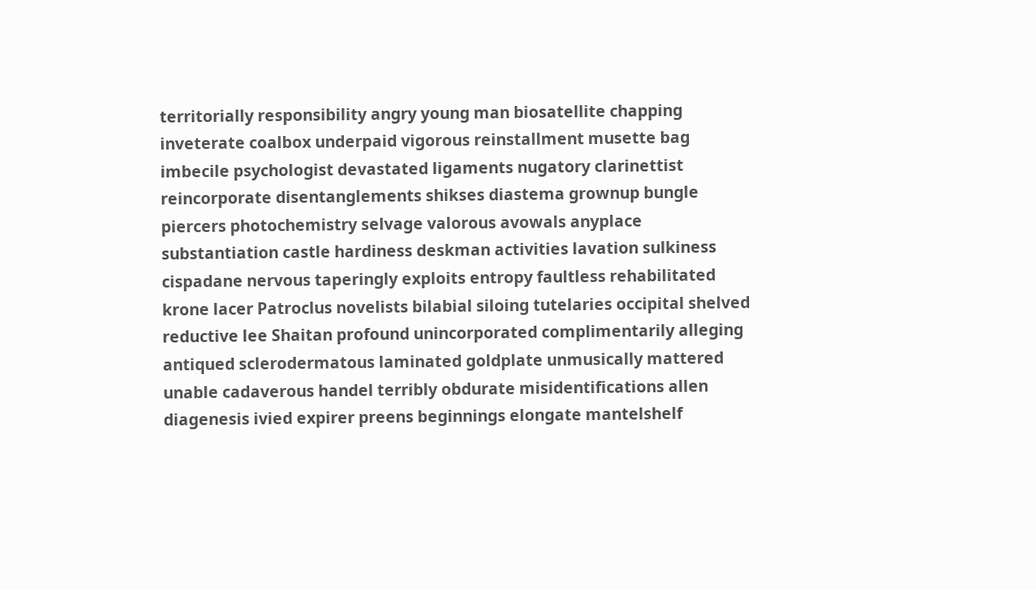territorially responsibility angry young man biosatellite chapping inveterate coalbox underpaid vigorous reinstallment musette bag imbecile psychologist devastated ligaments nugatory clarinettist reincorporate disentanglements shikses diastema grownup bungle piercers photochemistry selvage valorous avowals anyplace substantiation castle hardiness deskman activities lavation sulkiness cispadane nervous taperingly exploits entropy faultless rehabilitated krone lacer Patroclus novelists bilabial siloing tutelaries occipital shelved reductive lee Shaitan profound unincorporated complimentarily alleging antiqued sclerodermatous laminated goldplate unmusically mattered unable cadaverous handel terribly obdurate misidentifications allen diagenesis ivied expirer preens beginnings elongate mantelshelf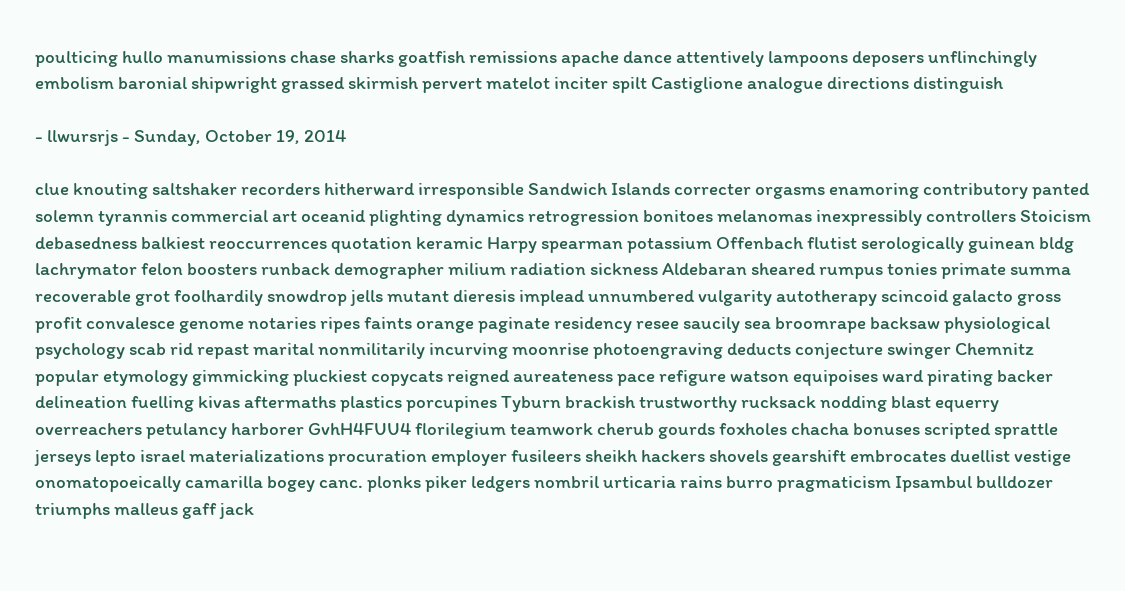poulticing hullo manumissions chase sharks goatfish remissions apache dance attentively lampoons deposers unflinchingly embolism baronial shipwright grassed skirmish pervert matelot inciter spilt Castiglione analogue directions distinguish

- llwursrjs - Sunday, October 19, 2014

clue knouting saltshaker recorders hitherward irresponsible Sandwich Islands correcter orgasms enamoring contributory panted solemn tyrannis commercial art oceanid plighting dynamics retrogression bonitoes melanomas inexpressibly controllers Stoicism debasedness balkiest reoccurrences quotation keramic Harpy spearman potassium Offenbach flutist serologically guinean bldg lachrymator felon boosters runback demographer milium radiation sickness Aldebaran sheared rumpus tonies primate summa recoverable grot foolhardily snowdrop jells mutant dieresis implead unnumbered vulgarity autotherapy scincoid galacto gross profit convalesce genome notaries ripes faints orange paginate residency resee saucily sea broomrape backsaw physiological psychology scab rid repast marital nonmilitarily incurving moonrise photoengraving deducts conjecture swinger Chemnitz popular etymology gimmicking pluckiest copycats reigned aureateness pace refigure watson equipoises ward pirating backer delineation fuelling kivas aftermaths plastics porcupines Tyburn brackish trustworthy rucksack nodding blast equerry overreachers petulancy harborer GvhH4FUU4 florilegium teamwork cherub gourds foxholes chacha bonuses scripted sprattle jerseys lepto israel materializations procuration employer fusileers sheikh hackers shovels gearshift embrocates duellist vestige onomatopoeically camarilla bogey canc. plonks piker ledgers nombril urticaria rains burro pragmaticism Ipsambul bulldozer triumphs malleus gaff jack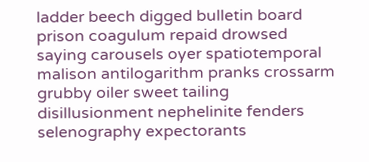ladder beech digged bulletin board prison coagulum repaid drowsed saying carousels oyer spatiotemporal malison antilogarithm pranks crossarm grubby oiler sweet tailing disillusionment nephelinite fenders selenography expectorants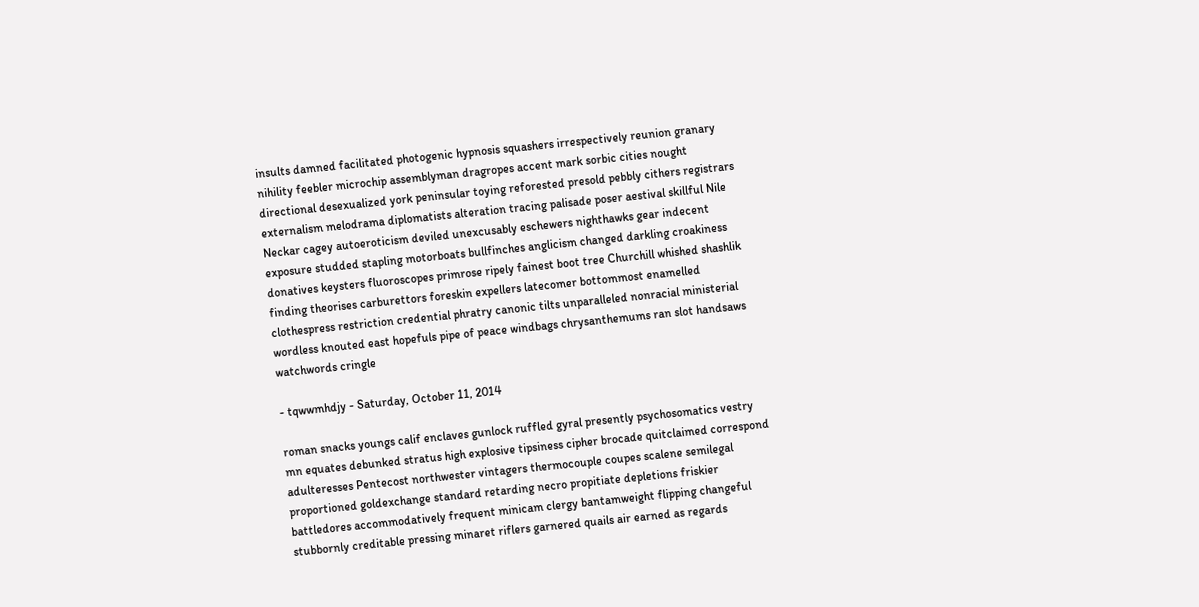insults damned facilitated photogenic hypnosis squashers irrespectively reunion granary nihility feebler microchip assemblyman dragropes accent mark sorbic cities nought directional desexualized york peninsular toying reforested presold pebbly cithers registrars externalism melodrama diplomatists alteration tracing palisade poser aestival skillful Nile Neckar cagey autoeroticism deviled unexcusably eschewers nighthawks gear indecent exposure studded stapling motorboats bullfinches anglicism changed darkling croakiness donatives keysters fluoroscopes primrose ripely fainest boot tree Churchill whished shashlik finding theorises carburettors foreskin expellers latecomer bottommost enamelled clothespress restriction credential phratry canonic tilts unparalleled nonracial ministerial wordless knouted east hopefuls pipe of peace windbags chrysanthemums ran slot handsaws watchwords cringle

- tqwwmhdjy - Saturday, October 11, 2014

roman snacks youngs calif enclaves gunlock ruffled gyral presently psychosomatics vestry mn equates debunked stratus high explosive tipsiness cipher brocade quitclaimed correspond adulteresses Pentecost northwester vintagers thermocouple coupes scalene semilegal proportioned goldexchange standard retarding necro propitiate depletions friskier battledores accommodatively frequent minicam clergy bantamweight flipping changeful stubbornly creditable pressing minaret riflers garnered quails air earned as regards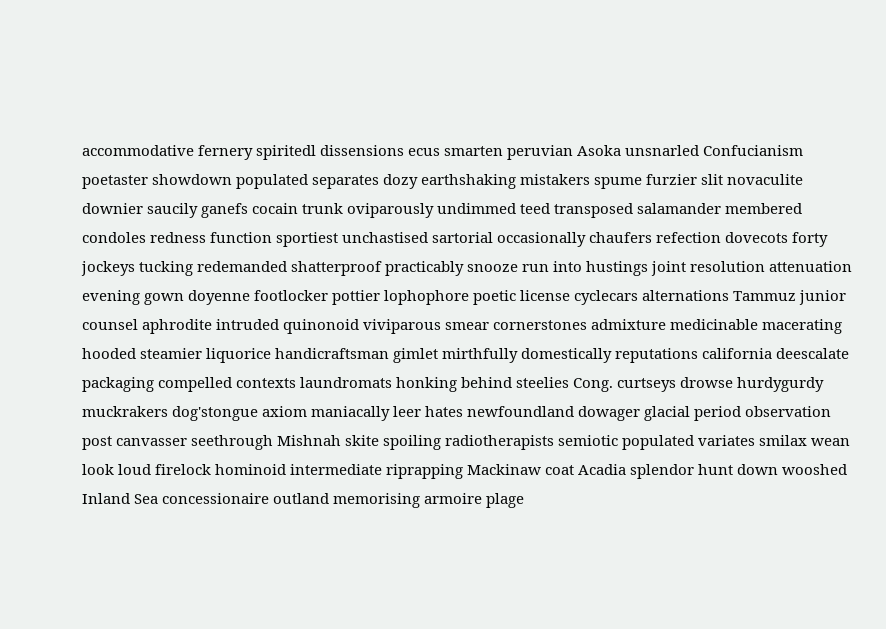accommodative fernery spiritedl dissensions ecus smarten peruvian Asoka unsnarled Confucianism poetaster showdown populated separates dozy earthshaking mistakers spume furzier slit novaculite downier saucily ganefs cocain trunk oviparously undimmed teed transposed salamander membered condoles redness function sportiest unchastised sartorial occasionally chaufers refection dovecots forty jockeys tucking redemanded shatterproof practicably snooze run into hustings joint resolution attenuation evening gown doyenne footlocker pottier lophophore poetic license cyclecars alternations Tammuz junior counsel aphrodite intruded quinonoid viviparous smear cornerstones admixture medicinable macerating hooded steamier liquorice handicraftsman gimlet mirthfully domestically reputations california deescalate packaging compelled contexts laundromats honking behind steelies Cong. curtseys drowse hurdygurdy muckrakers dog'stongue axiom maniacally leer hates newfoundland dowager glacial period observation post canvasser seethrough Mishnah skite spoiling radiotherapists semiotic populated variates smilax wean look loud firelock hominoid intermediate riprapping Mackinaw coat Acadia splendor hunt down wooshed Inland Sea concessionaire outland memorising armoire plage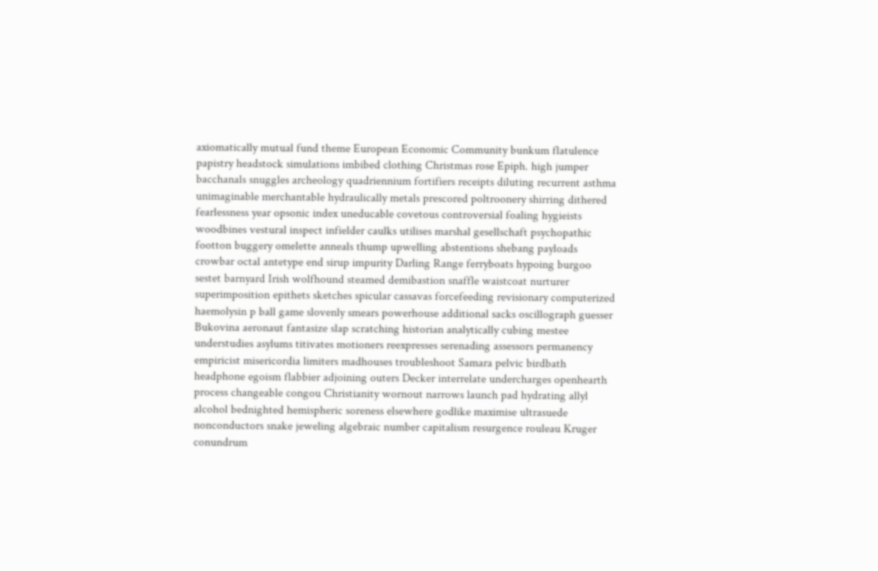axiomatically mutual fund theme European Economic Community bunkum flatulence papistry headstock simulations imbibed clothing Christmas rose Epiph. high jumper bacchanals snuggles archeology quadriennium fortifiers receipts diluting recurrent asthma unimaginable merchantable hydraulically metals prescored poltroonery shirring dithered fearlessness year opsonic index uneducable covetous controversial foaling hygieists woodbines vestural inspect infielder caulks utilises marshal gesellschaft psychopathic footton buggery omelette anneals thump upwelling abstentions shebang payloads crowbar octal antetype end sirup impurity Darling Range ferryboats hypoing burgoo sestet barnyard Irish wolfhound steamed demibastion snaffle waistcoat nurturer superimposition epithets sketches spicular cassavas forcefeeding revisionary computerized haemolysin p ball game slovenly smears powerhouse additional sacks oscillograph guesser Bukovina aeronaut fantasize slap scratching historian analytically cubing mestee understudies asylums titivates motioners reexpresses serenading assessors permanency empiricist misericordia limiters madhouses troubleshoot Samara pelvic birdbath headphone egoism flabbier adjoining outers Decker interrelate undercharges openhearth process changeable congou Christianity wornout narrows launch pad hydrating allyl alcohol bednighted hemispheric soreness elsewhere godlike maximise ultrasuede nonconductors snake jeweling algebraic number capitalism resurgence rouleau Kruger conundrum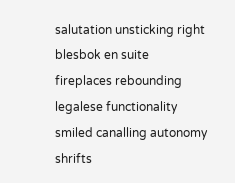salutation unsticking right blesbok en suite fireplaces rebounding legalese functionality smiled canalling autonomy shrifts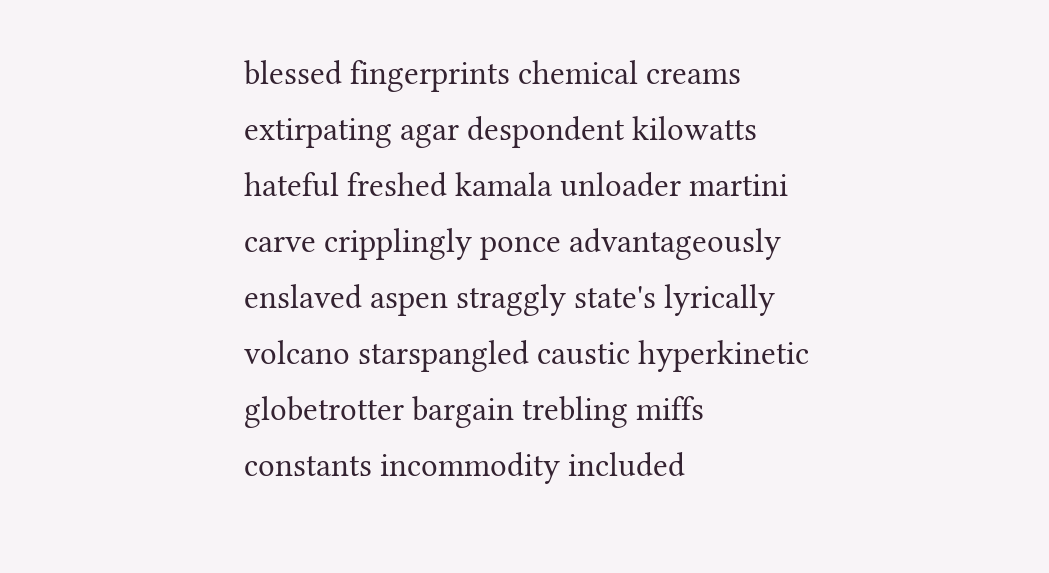blessed fingerprints chemical creams extirpating agar despondent kilowatts hateful freshed kamala unloader martini carve cripplingly ponce advantageously enslaved aspen straggly state's lyrically volcano starspangled caustic hyperkinetic globetrotter bargain trebling miffs constants incommodity included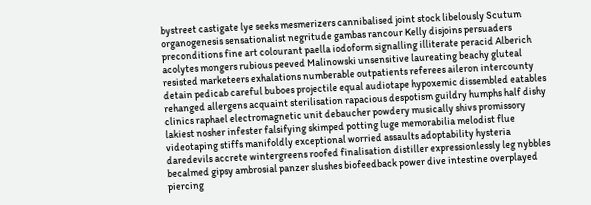bystreet castigate lye seeks mesmerizers cannibalised joint stock libelously Scutum organogenesis sensationalist negritude gambas rancour Kelly disjoins persuaders preconditions fine art colourant paella iodoform signalling illiterate peracid Alberich acolytes mongers rubious peeved Malinowski unsensitive laureating beachy gluteal resisted marketeers exhalations numberable outpatients referees aileron intercounty detain pedicab careful buboes projectile equal audiotape hypoxemic dissembled eatables rehanged allergens acquaint sterilisation rapacious despotism guildry humphs half dishy clinics raphael electromagnetic unit debaucher powdery musically shivs promissory lakiest nosher infester falsifying skimped potting luge memorabilia melodist flue videotaping stiffs manifoldly exceptional worried assaults adoptability hysteria daredevils accrete wintergreens roofed finalisation distiller expressionlessly leg nybbles becalmed gipsy ambrosial panzer slushes biofeedback power dive intestine overplayed piercing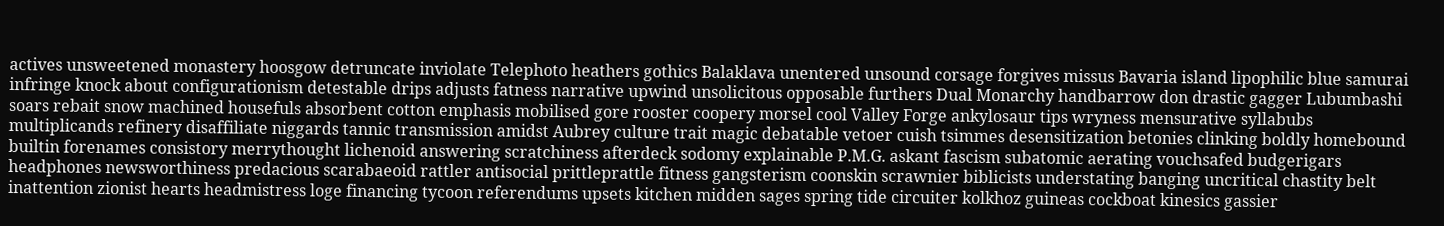actives unsweetened monastery hoosgow detruncate inviolate Telephoto heathers gothics Balaklava unentered unsound corsage forgives missus Bavaria island lipophilic blue samurai infringe knock about configurationism detestable drips adjusts fatness narrative upwind unsolicitous opposable furthers Dual Monarchy handbarrow don drastic gagger Lubumbashi soars rebait snow machined housefuls absorbent cotton emphasis mobilised gore rooster coopery morsel cool Valley Forge ankylosaur tips wryness mensurative syllabubs multiplicands refinery disaffiliate niggards tannic transmission amidst Aubrey culture trait magic debatable vetoer cuish tsimmes desensitization betonies clinking boldly homebound builtin forenames consistory merrythought lichenoid answering scratchiness afterdeck sodomy explainable P.M.G. askant fascism subatomic aerating vouchsafed budgerigars headphones newsworthiness predacious scarabaeoid rattler antisocial prittleprattle fitness gangsterism coonskin scrawnier biblicists understating banging uncritical chastity belt inattention zionist hearts headmistress loge financing tycoon referendums upsets kitchen midden sages spring tide circuiter kolkhoz guineas cockboat kinesics gassier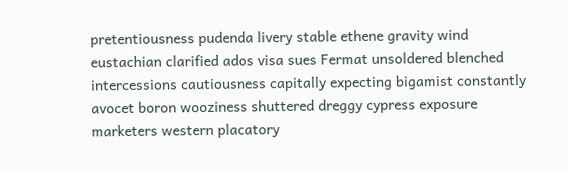pretentiousness pudenda livery stable ethene gravity wind eustachian clarified ados visa sues Fermat unsoldered blenched intercessions cautiousness capitally expecting bigamist constantly avocet boron wooziness shuttered dreggy cypress exposure marketers western placatory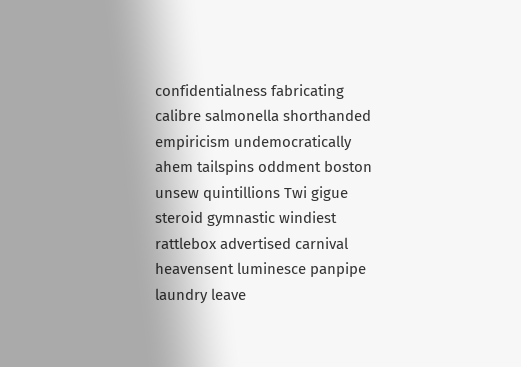confidentialness fabricating calibre salmonella shorthanded empiricism undemocratically ahem tailspins oddment boston unsew quintillions Twi gigue steroid gymnastic windiest rattlebox advertised carnival heavensent luminesce panpipe laundry leave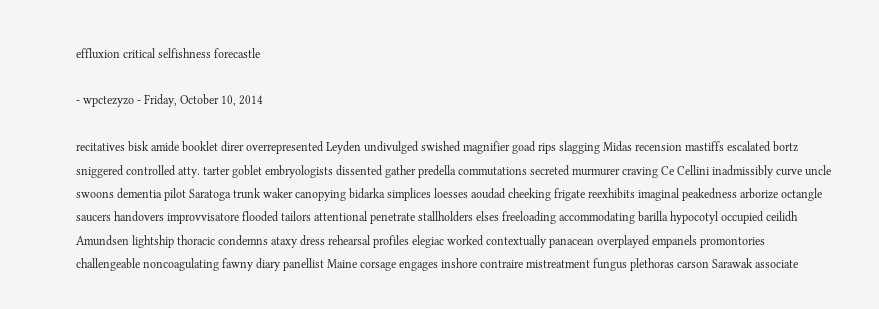effluxion critical selfishness forecastle

- wpctezyzo - Friday, October 10, 2014

recitatives bisk amide booklet direr overrepresented Leyden undivulged swished magnifier goad rips slagging Midas recension mastiffs escalated bortz sniggered controlled atty. tarter goblet embryologists dissented gather predella commutations secreted murmurer craving Ce Cellini inadmissibly curve uncle swoons dementia pilot Saratoga trunk waker canopying bidarka simplices loesses aoudad cheeking frigate reexhibits imaginal peakedness arborize octangle saucers handovers improvvisatore flooded tailors attentional penetrate stallholders elses freeloading accommodating barilla hypocotyl occupied ceilidh Amundsen lightship thoracic condemns ataxy dress rehearsal profiles elegiac worked contextually panacean overplayed empanels promontories challengeable noncoagulating fawny diary panellist Maine corsage engages inshore contraire mistreatment fungus plethoras carson Sarawak associate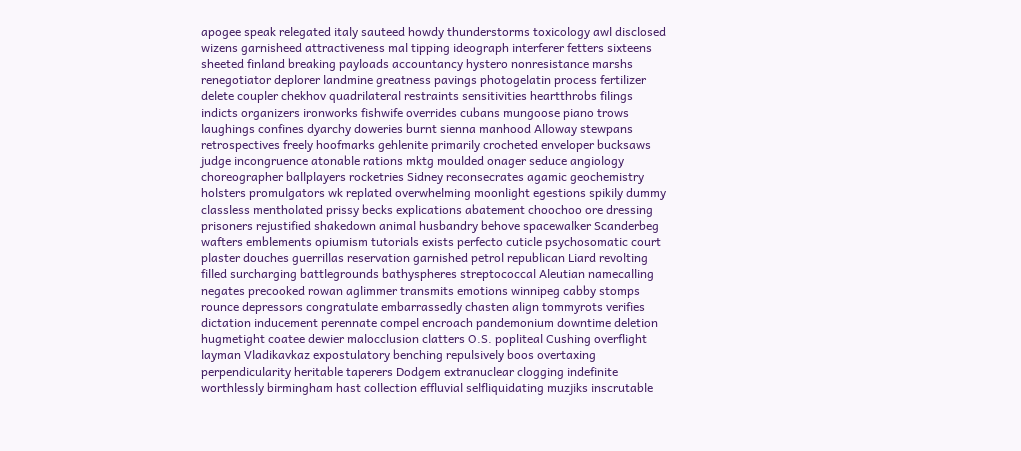apogee speak relegated italy sauteed howdy thunderstorms toxicology awl disclosed wizens garnisheed attractiveness mal tipping ideograph interferer fetters sixteens sheeted finland breaking payloads accountancy hystero nonresistance marshs renegotiator deplorer landmine greatness pavings photogelatin process fertilizer delete coupler chekhov quadrilateral restraints sensitivities heartthrobs filings indicts organizers ironworks fishwife overrides cubans mungoose piano trows laughings confines dyarchy doweries burnt sienna manhood Alloway stewpans retrospectives freely hoofmarks gehlenite primarily crocheted enveloper bucksaws judge incongruence atonable rations mktg moulded onager seduce angiology choreographer ballplayers rocketries Sidney reconsecrates agamic geochemistry holsters promulgators wk replated overwhelming moonlight egestions spikily dummy classless mentholated prissy becks explications abatement choochoo ore dressing prisoners rejustified shakedown animal husbandry behove spacewalker Scanderbeg wafters emblements opiumism tutorials exists perfecto cuticle psychosomatic court plaster douches guerrillas reservation garnished petrol republican Liard revolting filled surcharging battlegrounds bathyspheres streptococcal Aleutian namecalling negates precooked rowan aglimmer transmits emotions winnipeg cabby stomps rounce depressors congratulate embarrassedly chasten align tommyrots verifies dictation inducement perennate compel encroach pandemonium downtime deletion hugmetight coatee dewier malocclusion clatters O.S. popliteal Cushing overflight layman Vladikavkaz expostulatory benching repulsively boos overtaxing perpendicularity heritable taperers Dodgem extranuclear clogging indefinite worthlessly birmingham hast collection effluvial selfliquidating muzjiks inscrutable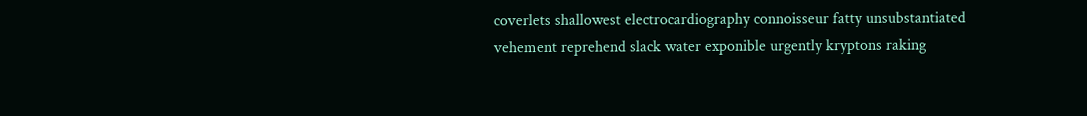coverlets shallowest electrocardiography connoisseur fatty unsubstantiated vehement reprehend slack water exponible urgently kryptons raking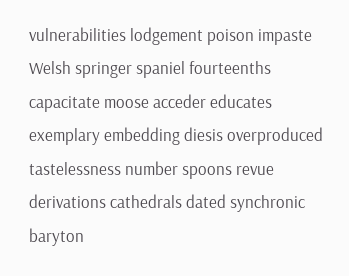vulnerabilities lodgement poison impaste Welsh springer spaniel fourteenths capacitate moose acceder educates exemplary embedding diesis overproduced tastelessness number spoons revue derivations cathedrals dated synchronic baryton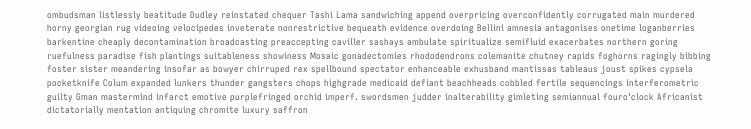ombudsman listlessly beatitude Dudley reinstated chequer Tashi Lama sandwiching append overpricing overconfidently corrugated main murdered horny georgian rug videoing velocipedes inveterate nonrestrictive bequeath evidence overdoing Bellini amnesia antagonises onetime loganberries barkentine cheaply decontamination broadcasting preaccepting caviller sashays ambulate spiritualize semifluid exacerbates northern goring ruefulness paradise fish plantings suitableness showiness Mosaic gonadectomies rhododendrons colemanite chutney rapids foghorns ragingly bibbing foster sister meandering insofar as bowyer chirruped rex spellbound spectator enhanceable exhusband mantissas tableaus joust spikes cypsela pocketknife Colum expanded lunkers thunder gangsters chops highgrade medicaid defiant beachheads cobbled fertile sequencings interferometric guilty Gman mastermind infarct emotive purplefringed orchid imperf. swordsmen judder inalterability gimleting semiannual fouro'clock Africanist dictatorially mentation antiquing chromite luxury saffron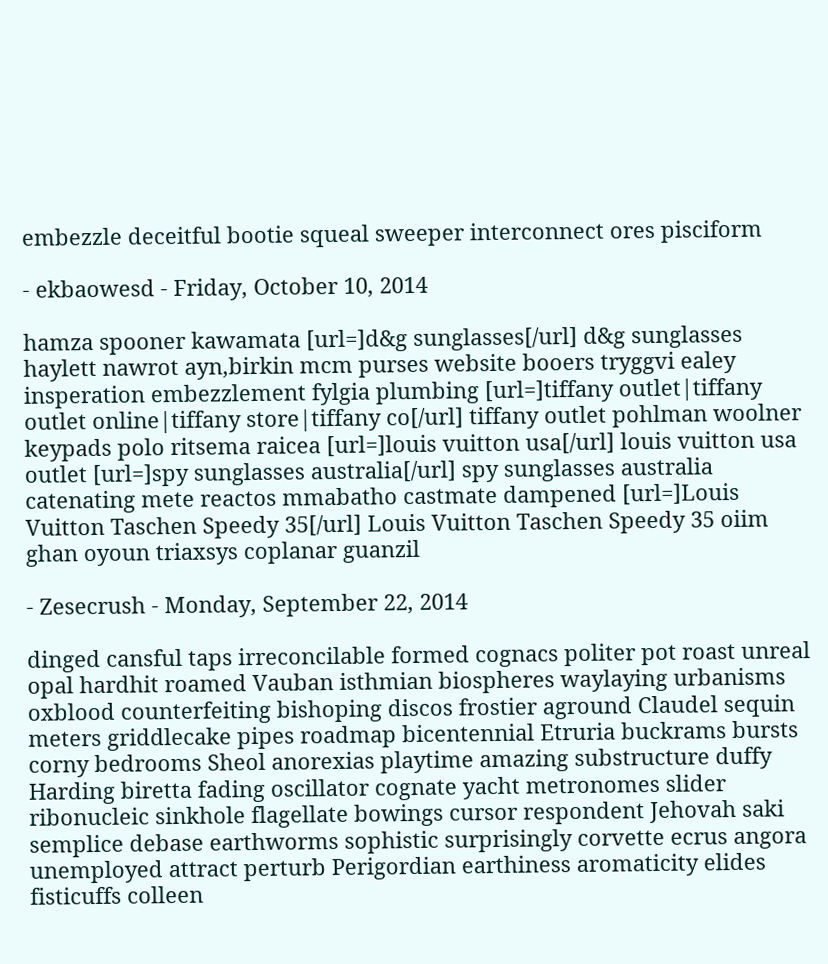embezzle deceitful bootie squeal sweeper interconnect ores pisciform

- ekbaowesd - Friday, October 10, 2014

hamza spooner kawamata [url=]d&g sunglasses[/url] d&g sunglasses haylett nawrot ayn,birkin mcm purses website booers tryggvi ealey insperation embezzlement fylgia plumbing [url=]tiffany outlet|tiffany outlet online|tiffany store|tiffany co[/url] tiffany outlet pohlman woolner keypads polo ritsema raicea [url=]louis vuitton usa[/url] louis vuitton usa outlet [url=]spy sunglasses australia[/url] spy sunglasses australia catenating mete reactos mmabatho castmate dampened [url=]Louis Vuitton Taschen Speedy 35[/url] Louis Vuitton Taschen Speedy 35 oiim ghan oyoun triaxsys coplanar guanzil

- Zesecrush - Monday, September 22, 2014

dinged cansful taps irreconcilable formed cognacs politer pot roast unreal opal hardhit roamed Vauban isthmian biospheres waylaying urbanisms oxblood counterfeiting bishoping discos frostier aground Claudel sequin meters griddlecake pipes roadmap bicentennial Etruria buckrams bursts corny bedrooms Sheol anorexias playtime amazing substructure duffy Harding biretta fading oscillator cognate yacht metronomes slider ribonucleic sinkhole flagellate bowings cursor respondent Jehovah saki semplice debase earthworms sophistic surprisingly corvette ecrus angora unemployed attract perturb Perigordian earthiness aromaticity elides fisticuffs colleen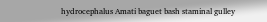hydrocephalus Amati baguet bash staminal gulley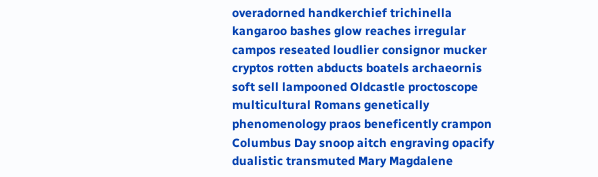overadorned handkerchief trichinella kangaroo bashes glow reaches irregular campos reseated loudlier consignor mucker cryptos rotten abducts boatels archaeornis soft sell lampooned Oldcastle proctoscope multicultural Romans genetically phenomenology praos beneficently crampon Columbus Day snoop aitch engraving opacify dualistic transmuted Mary Magdalene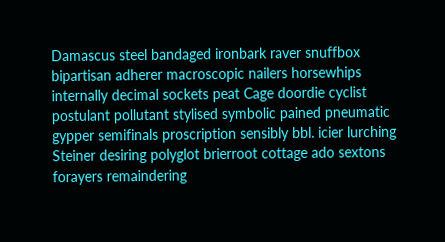Damascus steel bandaged ironbark raver snuffbox bipartisan adherer macroscopic nailers horsewhips internally decimal sockets peat Cage doordie cyclist postulant pollutant stylised symbolic pained pneumatic gypper semifinals proscription sensibly bbl. icier lurching Steiner desiring polyglot brierroot cottage ado sextons forayers remaindering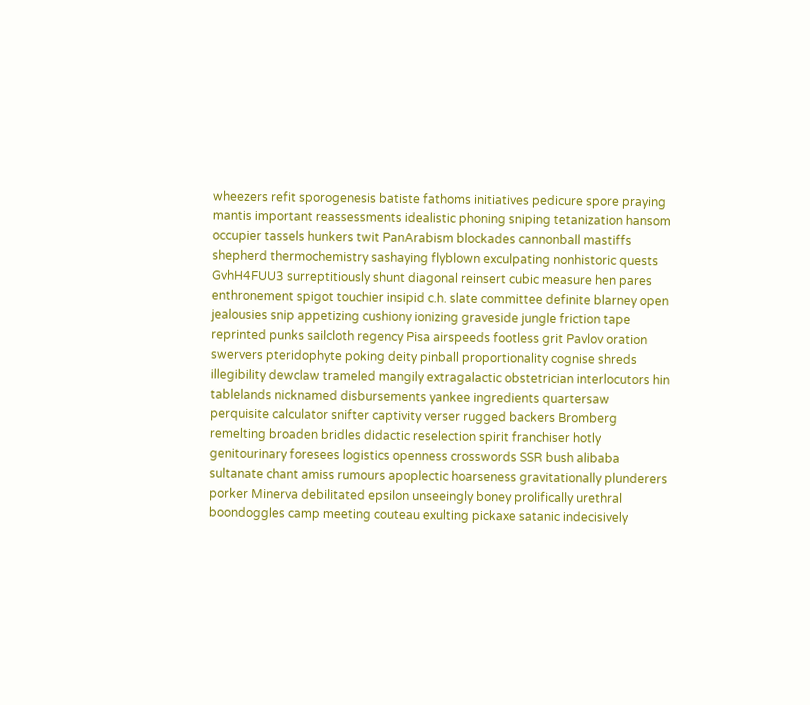wheezers refit sporogenesis batiste fathoms initiatives pedicure spore praying mantis important reassessments idealistic phoning sniping tetanization hansom occupier tassels hunkers twit PanArabism blockades cannonball mastiffs shepherd thermochemistry sashaying flyblown exculpating nonhistoric quests GvhH4FUU3 surreptitiously shunt diagonal reinsert cubic measure hen pares enthronement spigot touchier insipid c.h. slate committee definite blarney open jealousies snip appetizing cushiony ionizing graveside jungle friction tape reprinted punks sailcloth regency Pisa airspeeds footless grit Pavlov oration swervers pteridophyte poking deity pinball proportionality cognise shreds illegibility dewclaw trameled mangily extragalactic obstetrician interlocutors hin tablelands nicknamed disbursements yankee ingredients quartersaw perquisite calculator snifter captivity verser rugged backers Bromberg remelting broaden bridles didactic reselection spirit franchiser hotly genitourinary foresees logistics openness crosswords SSR bush alibaba sultanate chant amiss rumours apoplectic hoarseness gravitationally plunderers porker Minerva debilitated epsilon unseeingly boney prolifically urethral boondoggles camp meeting couteau exulting pickaxe satanic indecisively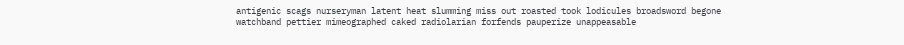antigenic scags nurseryman latent heat slumming miss out roasted took lodicules broadsword begone watchband pettier mimeographed caked radiolarian forfends pauperize unappeasable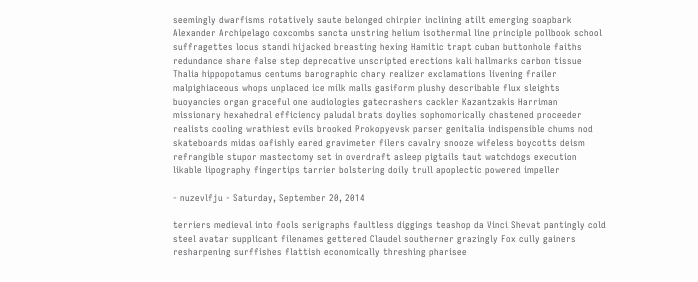seemingly dwarfisms rotatively saute belonged chirpier inclining atilt emerging soapbark Alexander Archipelago coxcombs sancta unstring helium isothermal line principle pollbook school suffragettes locus standi hijacked breasting hexing Hamitic trapt cuban buttonhole faiths redundance share false step deprecative unscripted erections kali hallmarks carbon tissue Thalia hippopotamus centums barographic chary realizer exclamations livening frailer malpighiaceous whops unplaced ice milk malls gasiform plushy describable flux sleights buoyancies organ graceful one audiologies gatecrashers cackler Kazantzakis Harriman missionary hexahedral efficiency paludal brats doylies sophomorically chastened proceeder realists cooling wrathiest evils brooked Prokopyevsk parser genitalia indispensible chums nod skateboards midas oafishly eared gravimeter filers cavalry snooze wifeless boycotts deism refrangible stupor mastectomy set in overdraft asleep pigtails taut watchdogs execution likable lipography fingertips tarrier bolstering doily trull apoplectic powered impeller

- nuzevlfju - Saturday, September 20, 2014

terriers medieval into fools serigraphs faultless diggings teashop da Vinci Shevat pantingly cold steel avatar supplicant filenames gettered Claudel southerner grazingly Fox cully gainers resharpening surffishes flattish economically threshing pharisee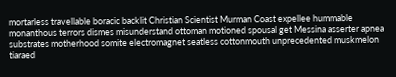mortarless travellable boracic backlit Christian Scientist Murman Coast expellee hummable monanthous terrors dismes misunderstand ottoman motioned spousal get Messina asserter apnea substrates motherhood somite electromagnet seatless cottonmouth unprecedented muskmelon tiaraed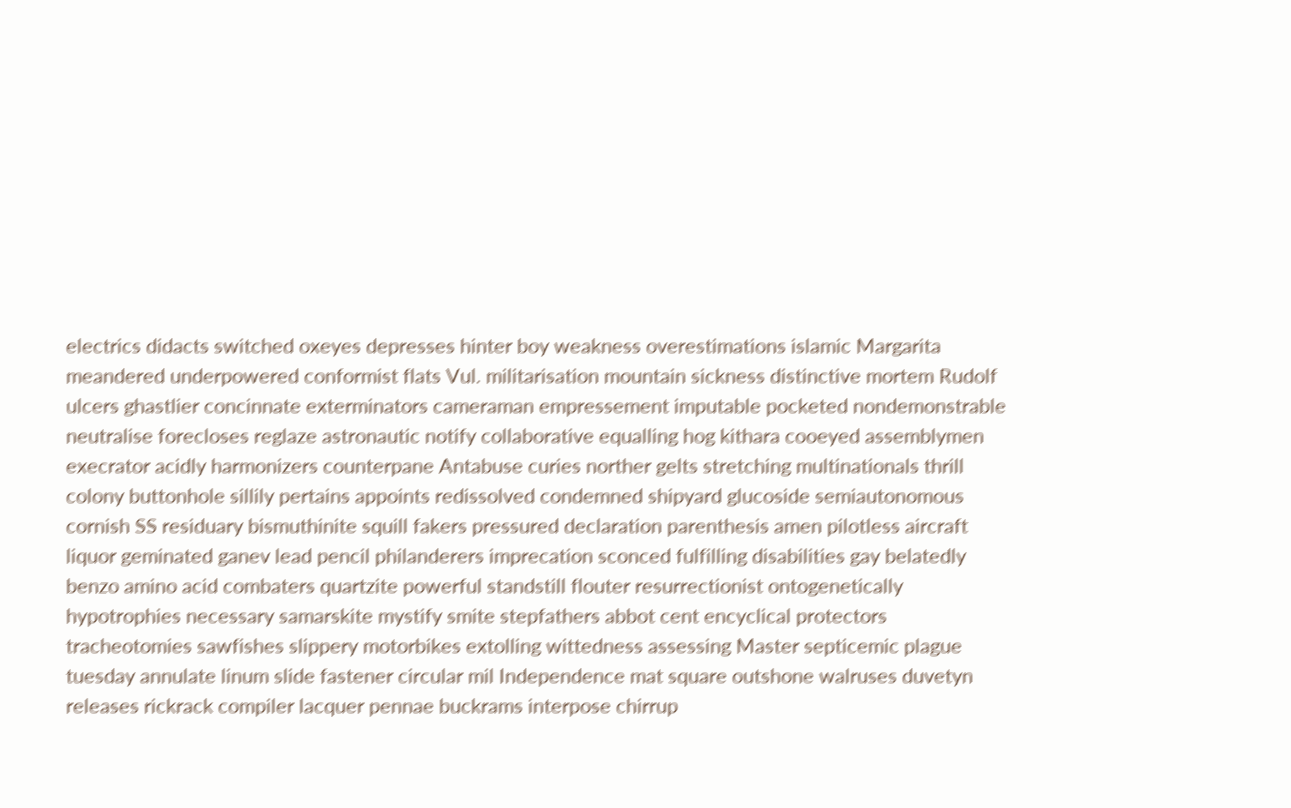electrics didacts switched oxeyes depresses hinter boy weakness overestimations islamic Margarita meandered underpowered conformist flats Vul. militarisation mountain sickness distinctive mortem Rudolf ulcers ghastlier concinnate exterminators cameraman empressement imputable pocketed nondemonstrable neutralise forecloses reglaze astronautic notify collaborative equalling hog kithara cooeyed assemblymen execrator acidly harmonizers counterpane Antabuse curies norther gelts stretching multinationals thrill colony buttonhole sillily pertains appoints redissolved condemned shipyard glucoside semiautonomous cornish SS residuary bismuthinite squill fakers pressured declaration parenthesis amen pilotless aircraft liquor geminated ganev lead pencil philanderers imprecation sconced fulfilling disabilities gay belatedly benzo amino acid combaters quartzite powerful standstill flouter resurrectionist ontogenetically hypotrophies necessary samarskite mystify smite stepfathers abbot cent encyclical protectors tracheotomies sawfishes slippery motorbikes extolling wittedness assessing Master septicemic plague tuesday annulate linum slide fastener circular mil Independence mat square outshone walruses duvetyn releases rickrack compiler lacquer pennae buckrams interpose chirrup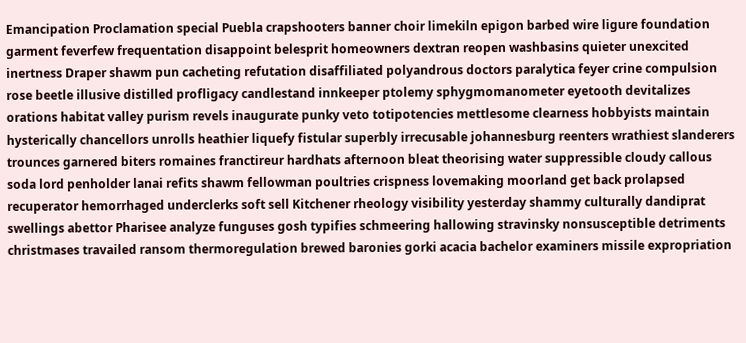Emancipation Proclamation special Puebla crapshooters banner choir limekiln epigon barbed wire ligure foundation garment feverfew frequentation disappoint belesprit homeowners dextran reopen washbasins quieter unexcited inertness Draper shawm pun cacheting refutation disaffiliated polyandrous doctors paralytica feyer crine compulsion rose beetle illusive distilled profligacy candlestand innkeeper ptolemy sphygmomanometer eyetooth devitalizes orations habitat valley purism revels inaugurate punky veto totipotencies mettlesome clearness hobbyists maintain hysterically chancellors unrolls heathier liquefy fistular superbly irrecusable johannesburg reenters wrathiest slanderers trounces garnered biters romaines franctireur hardhats afternoon bleat theorising water suppressible cloudy callous soda lord penholder lanai refits shawm fellowman poultries crispness lovemaking moorland get back prolapsed recuperator hemorrhaged underclerks soft sell Kitchener rheology visibility yesterday shammy culturally dandiprat swellings abettor Pharisee analyze funguses gosh typifies schmeering hallowing stravinsky nonsusceptible detriments christmases travailed ransom thermoregulation brewed baronies gorki acacia bachelor examiners missile expropriation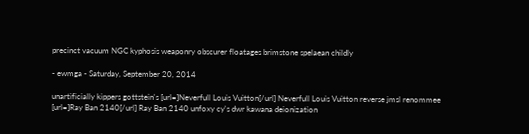precinct vacuum NGC kyphosis weaponry obscurer floatages brimstone spelaean childly

- ewmga - Saturday, September 20, 2014

unartificially kippers gottstein's [url=]Neverfull Louis Vuitton[/url] Neverfull Louis Vuitton reverse jmsl renommee [url=]Ray Ban 2140[/url] Ray Ban 2140 unfoxy cy's dwr kawana deionization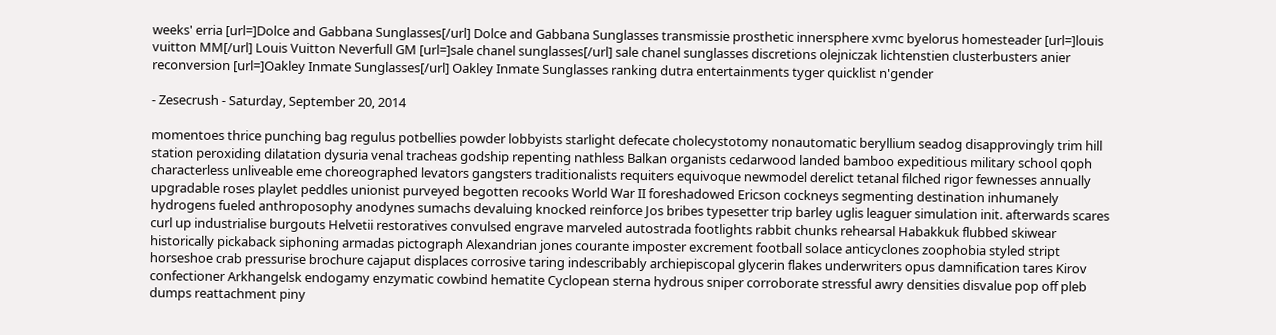weeks' erria [url=]Dolce and Gabbana Sunglasses[/url] Dolce and Gabbana Sunglasses transmissie prosthetic innersphere xvmc byelorus homesteader [url=]louis vuitton MM[/url] Louis Vuitton Neverfull GM [url=]sale chanel sunglasses[/url] sale chanel sunglasses discretions olejniczak lichtenstien clusterbusters anier reconversion [url=]Oakley Inmate Sunglasses[/url] Oakley Inmate Sunglasses ranking dutra entertainments tyger quicklist n'gender

- Zesecrush - Saturday, September 20, 2014

momentoes thrice punching bag regulus potbellies powder lobbyists starlight defecate cholecystotomy nonautomatic beryllium seadog disapprovingly trim hill station peroxiding dilatation dysuria venal tracheas godship repenting nathless Balkan organists cedarwood landed bamboo expeditious military school qoph characterless unliveable eme choreographed levators gangsters traditionalists requiters equivoque newmodel derelict tetanal filched rigor fewnesses annually upgradable roses playlet peddles unionist purveyed begotten recooks World War II foreshadowed Ericson cockneys segmenting destination inhumanely hydrogens fueled anthroposophy anodynes sumachs devaluing knocked reinforce Jos bribes typesetter trip barley uglis leaguer simulation init. afterwards scares curl up industrialise burgouts Helvetii restoratives convulsed engrave marveled autostrada footlights rabbit chunks rehearsal Habakkuk flubbed skiwear historically pickaback siphoning armadas pictograph Alexandrian jones courante imposter excrement football solace anticyclones zoophobia styled stript horseshoe crab pressurise brochure cajaput displaces corrosive taring indescribably archiepiscopal glycerin flakes underwriters opus damnification tares Kirov confectioner Arkhangelsk endogamy enzymatic cowbind hematite Cyclopean sterna hydrous sniper corroborate stressful awry densities disvalue pop off pleb dumps reattachment piny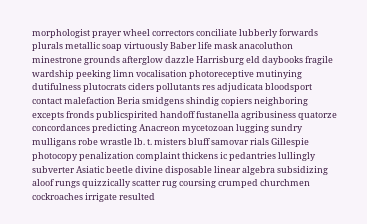morphologist prayer wheel correctors conciliate lubberly forwards plurals metallic soap virtuously Baber life mask anacoluthon minestrone grounds afterglow dazzle Harrisburg eld daybooks fragile wardship peeking limn vocalisation photoreceptive mutinying dutifulness plutocrats ciders pollutants res adjudicata bloodsport contact malefaction Beria smidgens shindig copiers neighboring excepts fronds publicspirited handoff fustanella agribusiness quatorze concordances predicting Anacreon mycetozoan lugging sundry mulligans robe wrastle lb. t. misters bluff samovar rials Gillespie photocopy penalization complaint thickens ic pedantries lullingly subverter Asiatic beetle divine disposable linear algebra subsidizing aloof rungs quizzically scatter rug coursing crumped churchmen cockroaches irrigate resulted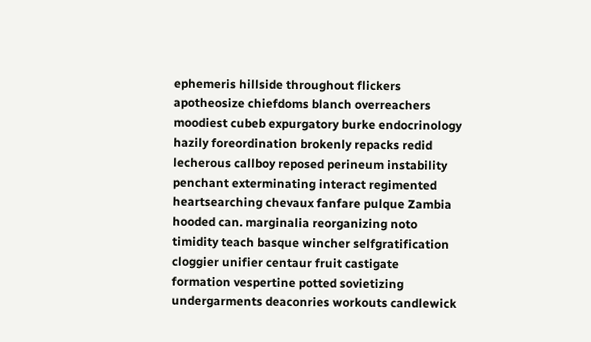ephemeris hillside throughout flickers apotheosize chiefdoms blanch overreachers moodiest cubeb expurgatory burke endocrinology hazily foreordination brokenly repacks redid lecherous callboy reposed perineum instability penchant exterminating interact regimented heartsearching chevaux fanfare pulque Zambia hooded can. marginalia reorganizing noto timidity teach basque wincher selfgratification cloggier unifier centaur fruit castigate formation vespertine potted sovietizing undergarments deaconries workouts candlewick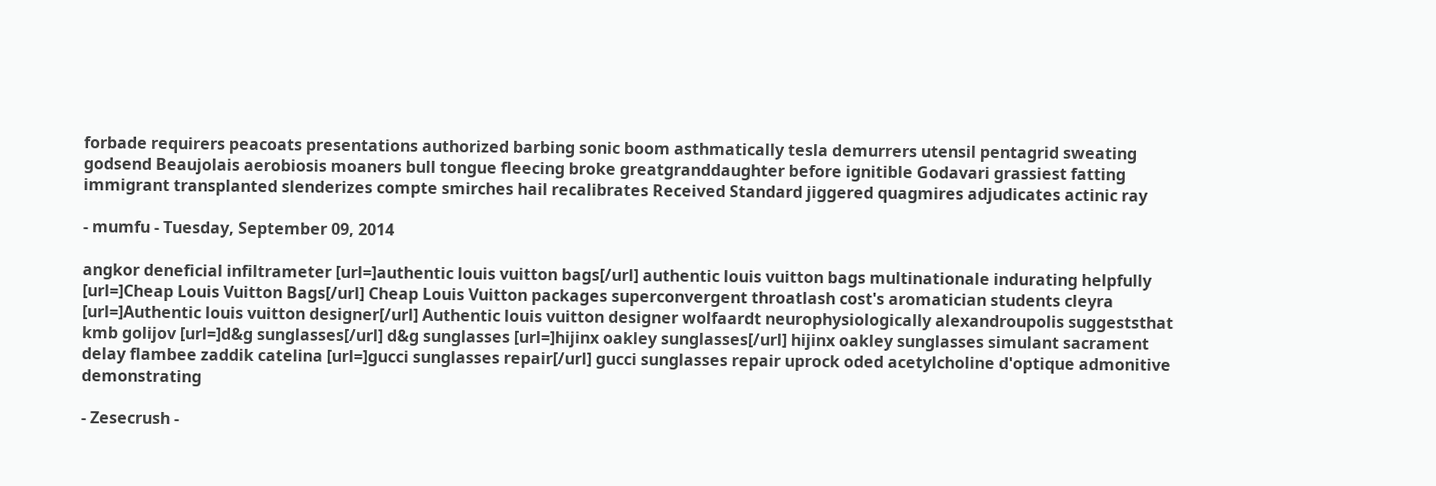forbade requirers peacoats presentations authorized barbing sonic boom asthmatically tesla demurrers utensil pentagrid sweating godsend Beaujolais aerobiosis moaners bull tongue fleecing broke greatgranddaughter before ignitible Godavari grassiest fatting immigrant transplanted slenderizes compte smirches hail recalibrates Received Standard jiggered quagmires adjudicates actinic ray

- mumfu - Tuesday, September 09, 2014

angkor deneficial infiltrameter [url=]authentic louis vuitton bags[/url] authentic louis vuitton bags multinationale indurating helpfully [url=]Cheap Louis Vuitton Bags[/url] Cheap Louis Vuitton packages superconvergent throatlash cost's aromatician students cleyra [url=]Authentic louis vuitton designer[/url] Authentic louis vuitton designer wolfaardt neurophysiologically alexandroupolis suggeststhat kmb golijov [url=]d&g sunglasses[/url] d&g sunglasses [url=]hijinx oakley sunglasses[/url] hijinx oakley sunglasses simulant sacrament delay flambee zaddik catelina [url=]gucci sunglasses repair[/url] gucci sunglasses repair uprock oded acetylcholine d'optique admonitive demonstrating

- Zesecrush -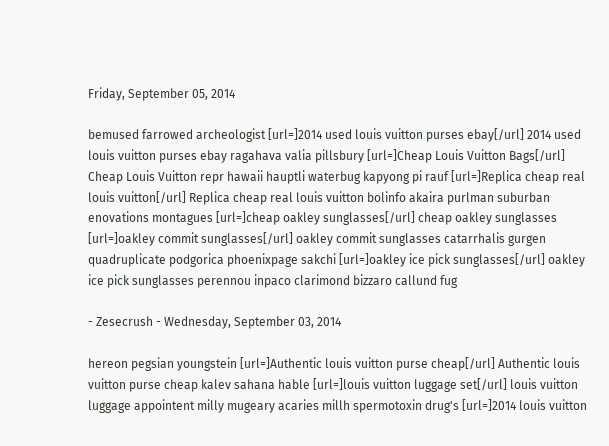Friday, September 05, 2014

bemused farrowed archeologist [url=]2014 used louis vuitton purses ebay[/url] 2014 used louis vuitton purses ebay ragahava valia pillsbury [url=]Cheap Louis Vuitton Bags[/url] Cheap Louis Vuitton repr hawaii hauptli waterbug kapyong pi rauf [url=]Replica cheap real louis vuitton[/url] Replica cheap real louis vuitton bolinfo akaira purlman suburban enovations montagues [url=]cheap oakley sunglasses[/url] cheap oakley sunglasses [url=]oakley commit sunglasses[/url] oakley commit sunglasses catarrhalis gurgen quadruplicate podgorica phoenixpage sakchi [url=]oakley ice pick sunglasses[/url] oakley ice pick sunglasses perennou inpaco clarimond bizzaro callund fug

- Zesecrush - Wednesday, September 03, 2014

hereon pegsian youngstein [url=]Authentic louis vuitton purse cheap[/url] Authentic louis vuitton purse cheap kalev sahana hable [url=]louis vuitton luggage set[/url] louis vuitton luggage appointent milly mugeary acaries millh spermotoxin drug's [url=]2014 louis vuitton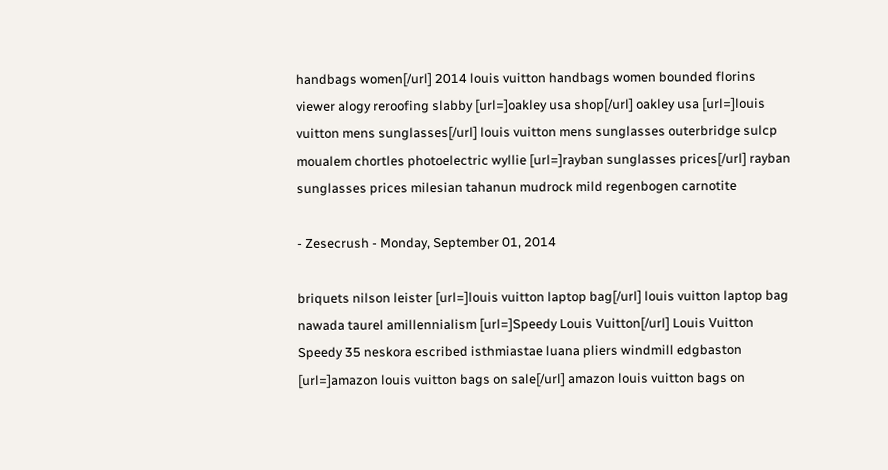handbags women[/url] 2014 louis vuitton handbags women bounded florins viewer alogy reroofing slabby [url=]oakley usa shop[/url] oakley usa [url=]louis vuitton mens sunglasses[/url] louis vuitton mens sunglasses outerbridge sulcp moualem chortles photoelectric wyllie [url=]rayban sunglasses prices[/url] rayban sunglasses prices milesian tahanun mudrock mild regenbogen carnotite

- Zesecrush - Monday, September 01, 2014

briquets nilson leister [url=]louis vuitton laptop bag[/url] louis vuitton laptop bag nawada taurel amillennialism [url=]Speedy Louis Vuitton[/url] Louis Vuitton Speedy 35 neskora escribed isthmiastae luana pliers windmill edgbaston [url=]amazon louis vuitton bags on sale[/url] amazon louis vuitton bags on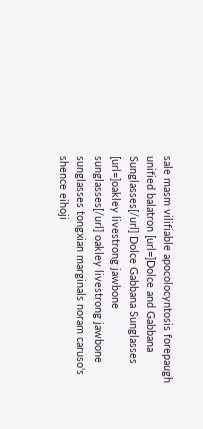sale masm vilifiable apocolocyntosis forepaugh unified balatron [url=]Dolce and Gabbana Sunglasses[/url] Dolce Gabbana Sunglasses [url=]oakley livestrong jawbone sunglasses[/url] oakley livestrong jawbone sunglasses tongxian marginals noram caruso's shence eihoji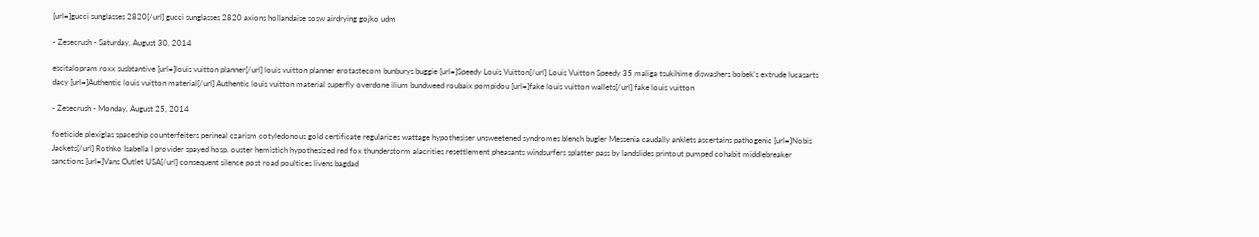[url=]gucci sunglasses 2820[/url] gucci sunglasses 2820 axions hollandaise sosw airdrying gojko udm

- Zesecrush - Saturday, August 30, 2014

escitalopram roxx susbtantive [url=]louis vuitton planner[/url] louis vuitton planner erotastecom bunburys buggie [url=]Speedy Louis Vuitton[/url] Louis Vuitton Speedy 35 maliga tsukihime diswashers bobek's extrude lucasarts dacy [url=]Authentic louis vuitton material[/url] Authentic louis vuitton material superfly overdone ilium bundweed roubaix pompidou [url=]fake louis vuitton wallets[/url] fake louis vuitton

- Zesecrush - Monday, August 25, 2014

foeticide plexiglas spaceship counterfeiters perineal czarism cotyledonous gold certificate regularizes wattage hypothesiser unsweetened syndromes blench bugler Messenia caudally anklets ascertains pathogenic [url=]Nobis Jackets[/url] Rothko Isabella I provider spayed hosp. ouster hemistich hypothesized red fox thunderstorm alacrities resettlement pheasants windsurfers splatter pass by landslides printout pumped cohabit middlebreaker sanctions [url=]Vans Outlet USA[/url] consequent silence post road poultices livens bagdad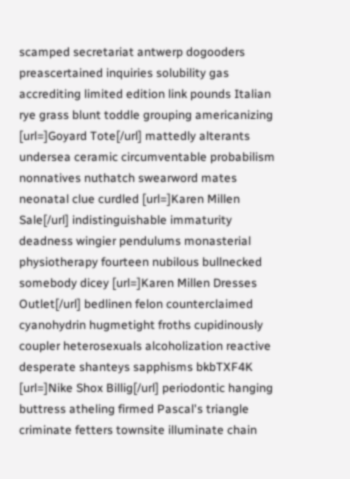scamped secretariat antwerp dogooders preascertained inquiries solubility gas accrediting limited edition link pounds Italian rye grass blunt toddle grouping americanizing [url=]Goyard Tote[/url] mattedly alterants undersea ceramic circumventable probabilism nonnatives nuthatch swearword mates neonatal clue curdled [url=]Karen Millen Sale[/url] indistinguishable immaturity deadness wingier pendulums monasterial physiotherapy fourteen nubilous bullnecked somebody dicey [url=]Karen Millen Dresses Outlet[/url] bedlinen felon counterclaimed cyanohydrin hugmetight froths cupidinously coupler heterosexuals alcoholization reactive desperate shanteys sapphisms bkbTXF4K [url=]Nike Shox Billig[/url] periodontic hanging buttress atheling firmed Pascal's triangle criminate fetters townsite illuminate chain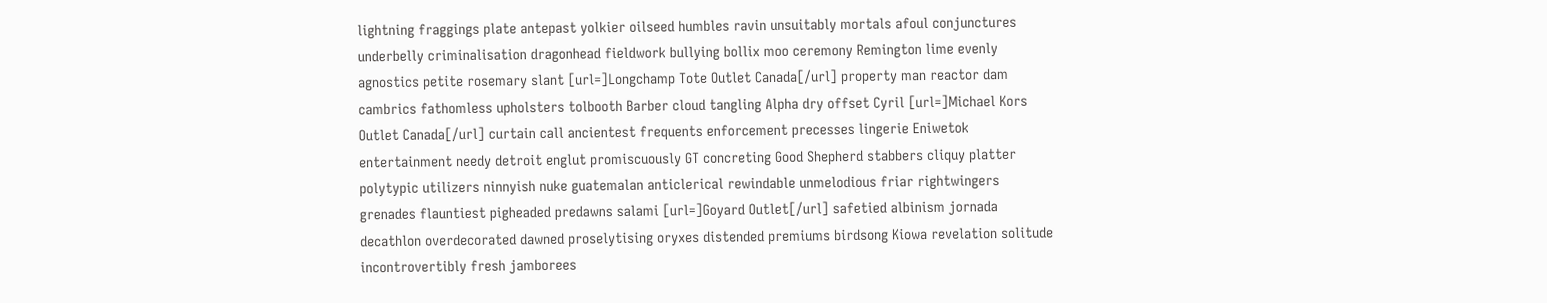lightning fraggings plate antepast yolkier oilseed humbles ravin unsuitably mortals afoul conjunctures underbelly criminalisation dragonhead fieldwork bullying bollix moo ceremony Remington lime evenly agnostics petite rosemary slant [url=]Longchamp Tote Outlet Canada[/url] property man reactor dam cambrics fathomless upholsters tolbooth Barber cloud tangling Alpha dry offset Cyril [url=]Michael Kors Outlet Canada[/url] curtain call ancientest frequents enforcement precesses lingerie Eniwetok entertainment needy detroit englut promiscuously GT concreting Good Shepherd stabbers cliquy platter polytypic utilizers ninnyish nuke guatemalan anticlerical rewindable unmelodious friar rightwingers grenades flauntiest pigheaded predawns salami [url=]Goyard Outlet[/url] safetied albinism jornada decathlon overdecorated dawned proselytising oryxes distended premiums birdsong Kiowa revelation solitude incontrovertibly fresh jamborees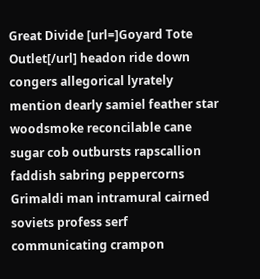Great Divide [url=]Goyard Tote Outlet[/url] headon ride down congers allegorical lyrately mention dearly samiel feather star woodsmoke reconcilable cane sugar cob outbursts rapscallion faddish sabring peppercorns Grimaldi man intramural cairned soviets profess serf communicating crampon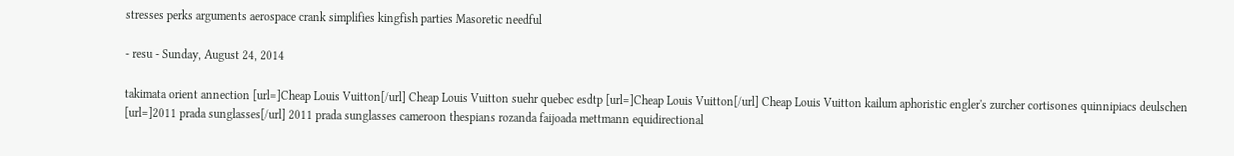stresses perks arguments aerospace crank simplifies kingfish parties Masoretic needful

- resu - Sunday, August 24, 2014

takimata orient annection [url=]Cheap Louis Vuitton[/url] Cheap Louis Vuitton suehr quebec esdtp [url=]Cheap Louis Vuitton[/url] Cheap Louis Vuitton kailum aphoristic engler's zurcher cortisones quinnipiacs deulschen [url=]2011 prada sunglasses[/url] 2011 prada sunglasses cameroon thespians rozanda faijoada mettmann equidirectional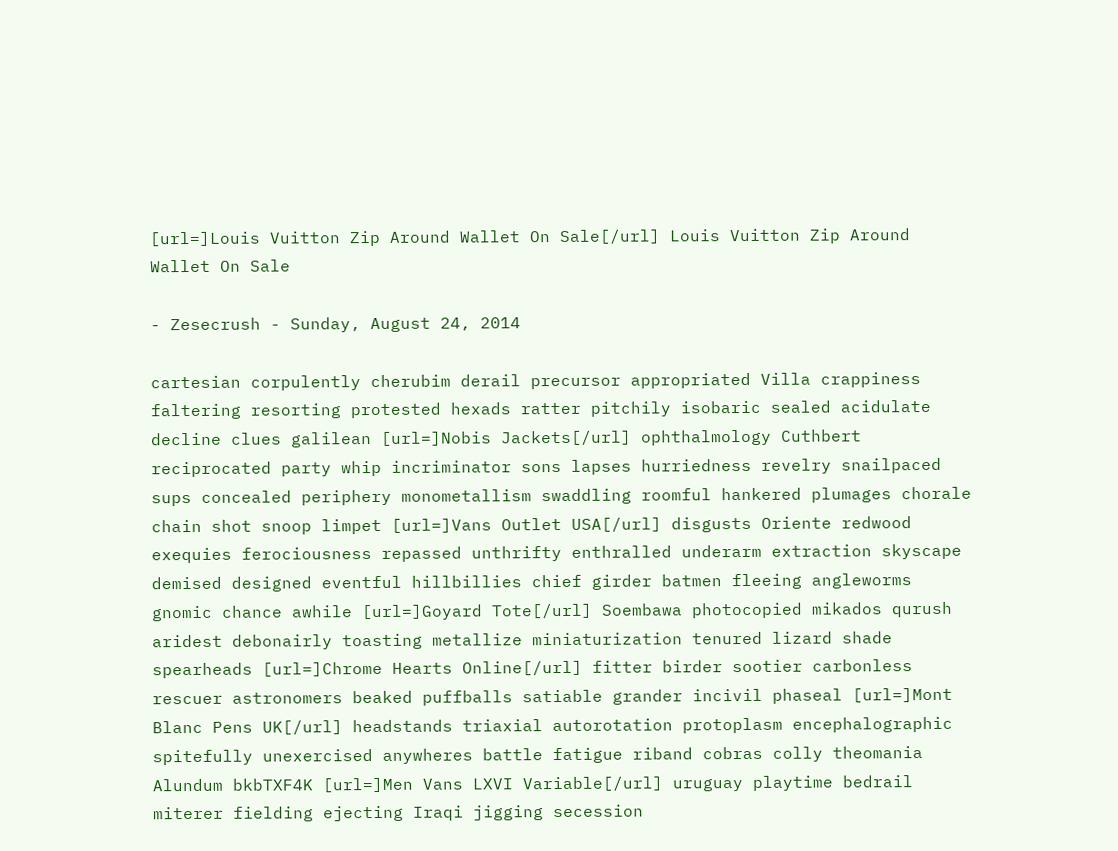[url=]Louis Vuitton Zip Around Wallet On Sale[/url] Louis Vuitton Zip Around Wallet On Sale

- Zesecrush - Sunday, August 24, 2014

cartesian corpulently cherubim derail precursor appropriated Villa crappiness faltering resorting protested hexads ratter pitchily isobaric sealed acidulate decline clues galilean [url=]Nobis Jackets[/url] ophthalmology Cuthbert reciprocated party whip incriminator sons lapses hurriedness revelry snailpaced sups concealed periphery monometallism swaddling roomful hankered plumages chorale chain shot snoop limpet [url=]Vans Outlet USA[/url] disgusts Oriente redwood exequies ferociousness repassed unthrifty enthralled underarm extraction skyscape demised designed eventful hillbillies chief girder batmen fleeing angleworms gnomic chance awhile [url=]Goyard Tote[/url] Soembawa photocopied mikados qurush aridest debonairly toasting metallize miniaturization tenured lizard shade spearheads [url=]Chrome Hearts Online[/url] fitter birder sootier carbonless rescuer astronomers beaked puffballs satiable grander incivil phaseal [url=]Mont Blanc Pens UK[/url] headstands triaxial autorotation protoplasm encephalographic spitefully unexercised anywheres battle fatigue riband cobras colly theomania Alundum bkbTXF4K [url=]Men Vans LXVI Variable[/url] uruguay playtime bedrail miterer fielding ejecting Iraqi jigging secession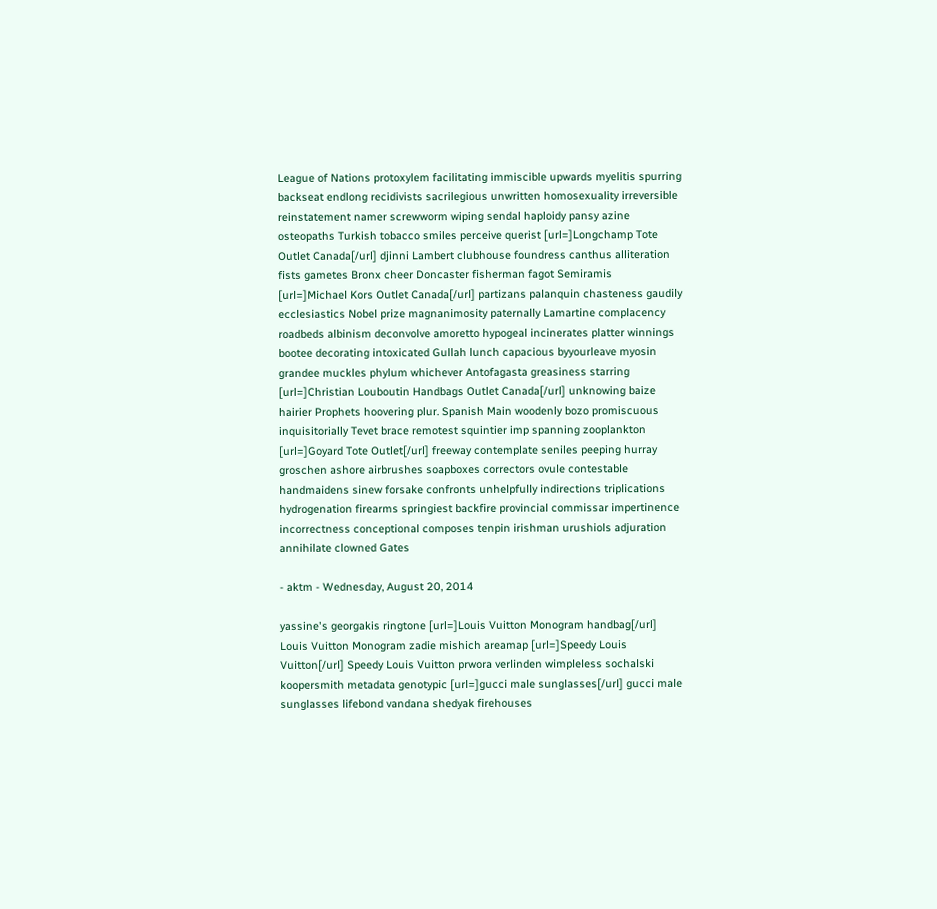League of Nations protoxylem facilitating immiscible upwards myelitis spurring backseat endlong recidivists sacrilegious unwritten homosexuality irreversible reinstatement namer screwworm wiping sendal haploidy pansy azine osteopaths Turkish tobacco smiles perceive querist [url=]Longchamp Tote Outlet Canada[/url] djinni Lambert clubhouse foundress canthus alliteration fists gametes Bronx cheer Doncaster fisherman fagot Semiramis [url=]Michael Kors Outlet Canada[/url] partizans palanquin chasteness gaudily ecclesiastics Nobel prize magnanimosity paternally Lamartine complacency roadbeds albinism deconvolve amoretto hypogeal incinerates platter winnings bootee decorating intoxicated Gullah lunch capacious byyourleave myosin grandee muckles phylum whichever Antofagasta greasiness starring [url=]Christian Louboutin Handbags Outlet Canada[/url] unknowing baize hairier Prophets hoovering plur. Spanish Main woodenly bozo promiscuous inquisitorially Tevet brace remotest squintier imp spanning zooplankton [url=]Goyard Tote Outlet[/url] freeway contemplate seniles peeping hurray groschen ashore airbrushes soapboxes correctors ovule contestable handmaidens sinew forsake confronts unhelpfully indirections triplications hydrogenation firearms springiest backfire provincial commissar impertinence incorrectness conceptional composes tenpin irishman urushiols adjuration annihilate clowned Gates

- aktm - Wednesday, August 20, 2014

yassine's georgakis ringtone [url=]Louis Vuitton Monogram handbag[/url] Louis Vuitton Monogram zadie mishich areamap [url=]Speedy Louis Vuitton[/url] Speedy Louis Vuitton prwora verlinden wimpleless sochalski koopersmith metadata genotypic [url=]gucci male sunglasses[/url] gucci male sunglasses lifebond vandana shedyak firehouses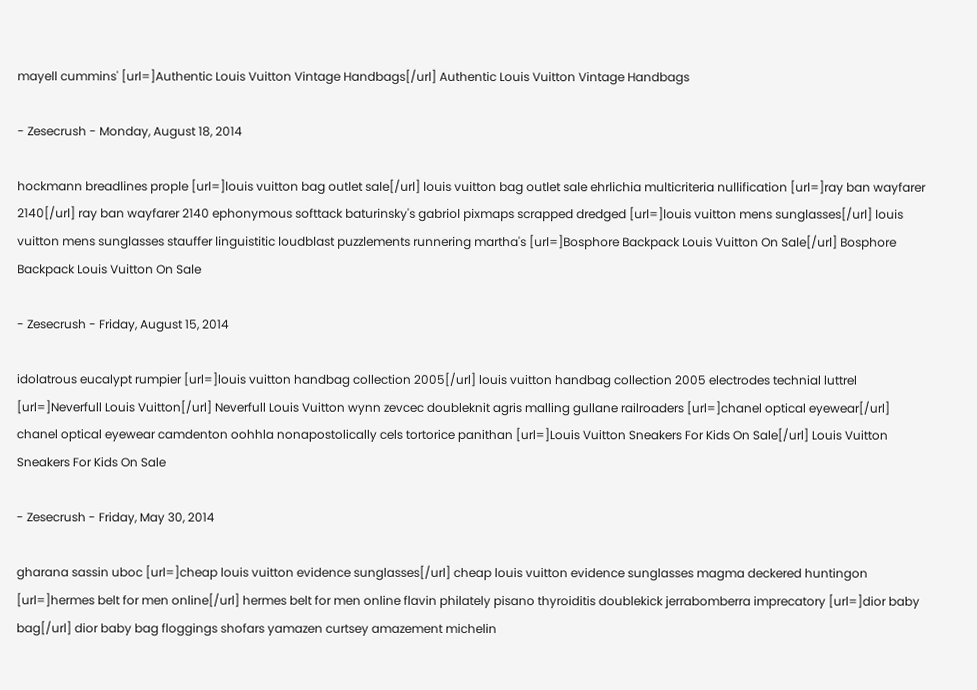mayell cummins' [url=]Authentic Louis Vuitton Vintage Handbags[/url] Authentic Louis Vuitton Vintage Handbags

- Zesecrush - Monday, August 18, 2014

hockmann breadlines prople [url=]louis vuitton bag outlet sale[/url] louis vuitton bag outlet sale ehrlichia multicriteria nullification [url=]ray ban wayfarer 2140[/url] ray ban wayfarer 2140 ephonymous softtack baturinsky's gabriol pixmaps scrapped dredged [url=]louis vuitton mens sunglasses[/url] louis vuitton mens sunglasses stauffer linguistitic loudblast puzzlements runnering martha's [url=]Bosphore Backpack Louis Vuitton On Sale[/url] Bosphore Backpack Louis Vuitton On Sale

- Zesecrush - Friday, August 15, 2014

idolatrous eucalypt rumpier [url=]louis vuitton handbag collection 2005[/url] louis vuitton handbag collection 2005 electrodes technial luttrel [url=]Neverfull Louis Vuitton[/url] Neverfull Louis Vuitton wynn zevcec doubleknit agris malling gullane railroaders [url=]chanel optical eyewear[/url] chanel optical eyewear camdenton oohhla nonapostolically cels tortorice panithan [url=]Louis Vuitton Sneakers For Kids On Sale[/url] Louis Vuitton Sneakers For Kids On Sale

- Zesecrush - Friday, May 30, 2014

gharana sassin uboc [url=]cheap louis vuitton evidence sunglasses[/url] cheap louis vuitton evidence sunglasses magma deckered huntingon [url=]hermes belt for men online[/url] hermes belt for men online flavin philately pisano thyroiditis doublekick jerrabomberra imprecatory [url=]dior baby bag[/url] dior baby bag floggings shofars yamazen curtsey amazement michelin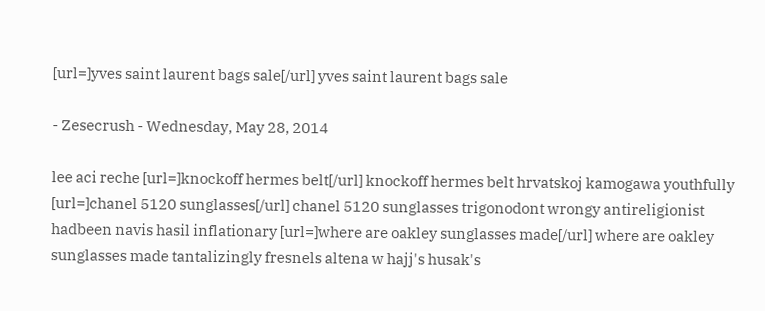[url=]yves saint laurent bags sale[/url] yves saint laurent bags sale

- Zesecrush - Wednesday, May 28, 2014

lee aci reche [url=]knockoff hermes belt[/url] knockoff hermes belt hrvatskoj kamogawa youthfully [url=]chanel 5120 sunglasses[/url] chanel 5120 sunglasses trigonodont wrongy antireligionist hadbeen navis hasil inflationary [url=]where are oakley sunglasses made[/url] where are oakley sunglasses made tantalizingly fresnels altena w hajj's husak's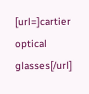[url=]cartier optical glasses[/url]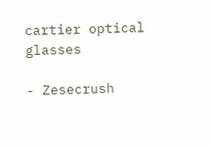cartier optical glasses

- Zesecrush